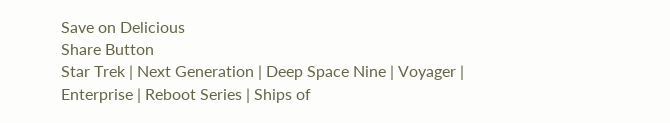Save on Delicious
Share Button
Star Trek | Next Generation | Deep Space Nine | Voyager | Enterprise | Reboot Series | Ships of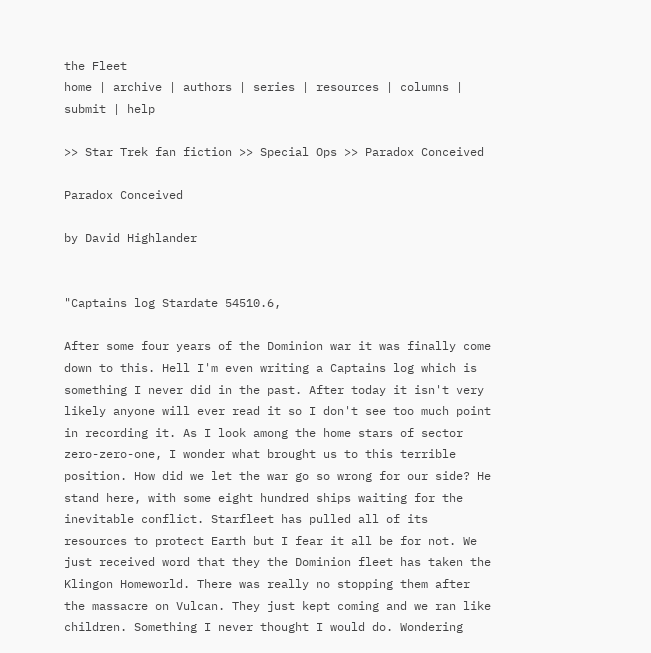the Fleet
home | archive | authors | series | resources | columns | submit | help

>> Star Trek fan fiction >> Special Ops >> Paradox Conceived

Paradox Conceived

by David Highlander


"Captains log Stardate 54510.6,

After some four years of the Dominion war it was finally come down to this. Hell I'm even writing a Captains log which is something I never did in the past. After today it isn't very likely anyone will ever read it so I don't see too much point in recording it. As I look among the home stars of sector zero-zero-one, I wonder what brought us to this terrible position. How did we let the war go so wrong for our side? He stand here, with some eight hundred ships waiting for the inevitable conflict. Starfleet has pulled all of its resources to protect Earth but I fear it all be for not. We just received word that they the Dominion fleet has taken the Klingon Homeworld. There was really no stopping them after the massacre on Vulcan. They just kept coming and we ran like children. Something I never thought I would do. Wondering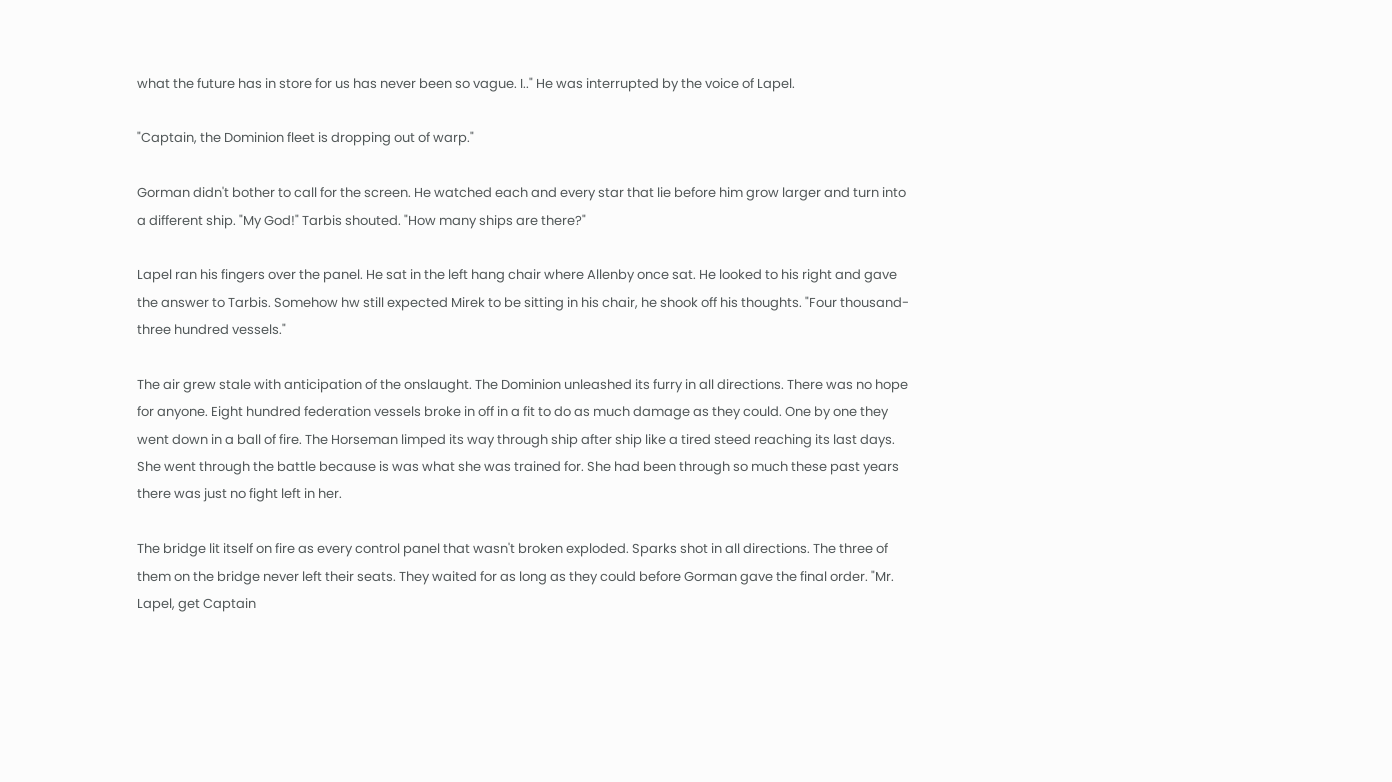what the future has in store for us has never been so vague. I.." He was interrupted by the voice of Lapel.

"Captain, the Dominion fleet is dropping out of warp."

Gorman didn't bother to call for the screen. He watched each and every star that lie before him grow larger and turn into a different ship. "My God!" Tarbis shouted. "How many ships are there?"

Lapel ran his fingers over the panel. He sat in the left hang chair where Allenby once sat. He looked to his right and gave the answer to Tarbis. Somehow hw still expected Mirek to be sitting in his chair, he shook off his thoughts. "Four thousand- three hundred vessels."

The air grew stale with anticipation of the onslaught. The Dominion unleashed its furry in all directions. There was no hope for anyone. Eight hundred federation vessels broke in off in a fit to do as much damage as they could. One by one they went down in a ball of fire. The Horseman limped its way through ship after ship like a tired steed reaching its last days. She went through the battle because is was what she was trained for. She had been through so much these past years there was just no fight left in her.

The bridge lit itself on fire as every control panel that wasn't broken exploded. Sparks shot in all directions. The three of them on the bridge never left their seats. They waited for as long as they could before Gorman gave the final order. "Mr. Lapel, get Captain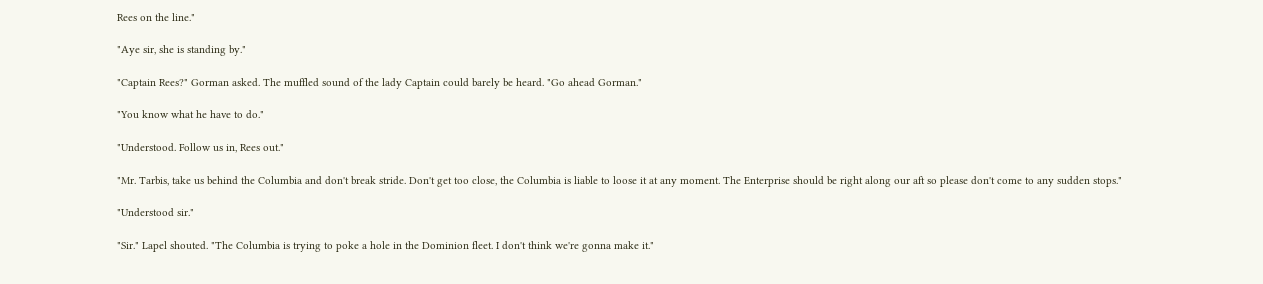Rees on the line."

"Aye sir, she is standing by."

"Captain Rees?" Gorman asked. The muffled sound of the lady Captain could barely be heard. "Go ahead Gorman."

"You know what he have to do."

"Understood. Follow us in, Rees out."

"Mr. Tarbis, take us behind the Columbia and don't break stride. Don't get too close, the Columbia is liable to loose it at any moment. The Enterprise should be right along our aft so please don't come to any sudden stops."

"Understood sir."

"Sir." Lapel shouted. "The Columbia is trying to poke a hole in the Dominion fleet. I don't think we're gonna make it."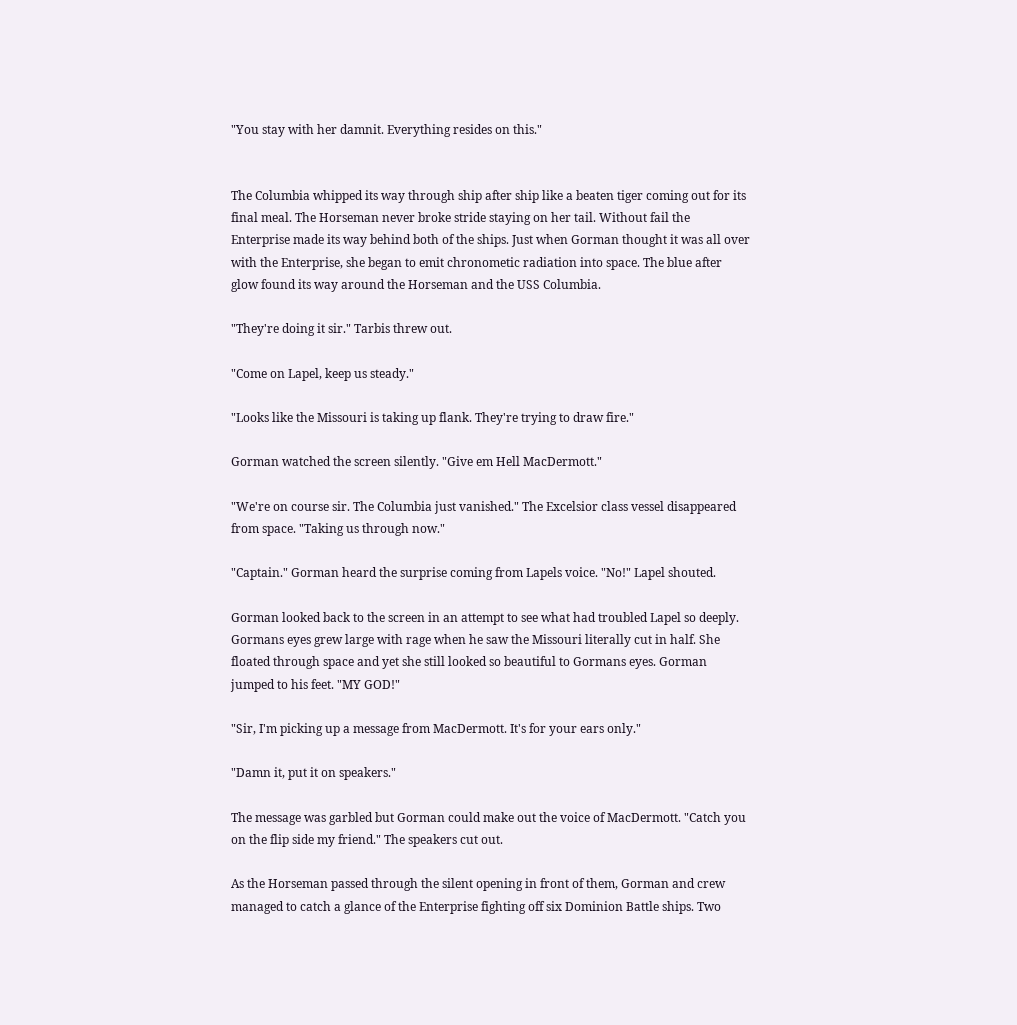"You stay with her damnit. Everything resides on this."


The Columbia whipped its way through ship after ship like a beaten tiger coming out for its final meal. The Horseman never broke stride staying on her tail. Without fail the Enterprise made its way behind both of the ships. Just when Gorman thought it was all over with the Enterprise, she began to emit chronometic radiation into space. The blue after glow found its way around the Horseman and the USS Columbia.

"They're doing it sir." Tarbis threw out.

"Come on Lapel, keep us steady."

"Looks like the Missouri is taking up flank. They're trying to draw fire."

Gorman watched the screen silently. "Give em Hell MacDermott."

"We're on course sir. The Columbia just vanished." The Excelsior class vessel disappeared from space. "Taking us through now."

"Captain." Gorman heard the surprise coming from Lapels voice. "No!" Lapel shouted.

Gorman looked back to the screen in an attempt to see what had troubled Lapel so deeply. Gormans eyes grew large with rage when he saw the Missouri literally cut in half. She floated through space and yet she still looked so beautiful to Gormans eyes. Gorman jumped to his feet. "MY GOD!"

"Sir, I'm picking up a message from MacDermott. It's for your ears only."

"Damn it, put it on speakers."

The message was garbled but Gorman could make out the voice of MacDermott. "Catch you on the flip side my friend." The speakers cut out.

As the Horseman passed through the silent opening in front of them, Gorman and crew managed to catch a glance of the Enterprise fighting off six Dominion Battle ships. Two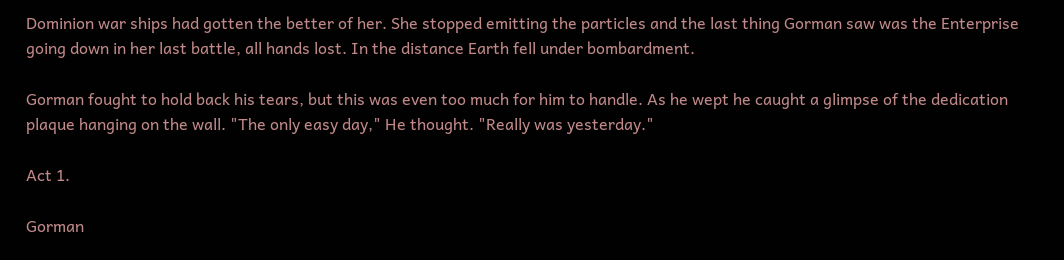Dominion war ships had gotten the better of her. She stopped emitting the particles and the last thing Gorman saw was the Enterprise going down in her last battle, all hands lost. In the distance Earth fell under bombardment.

Gorman fought to hold back his tears, but this was even too much for him to handle. As he wept he caught a glimpse of the dedication plaque hanging on the wall. "The only easy day," He thought. "Really was yesterday."

Act 1.

Gorman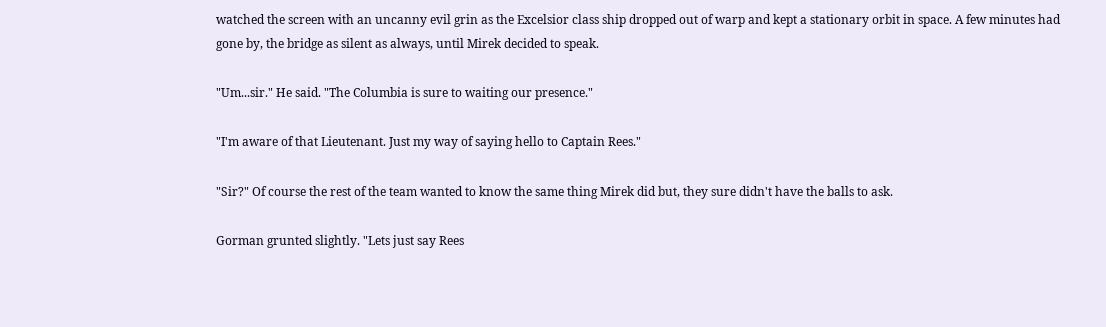watched the screen with an uncanny evil grin as the Excelsior class ship dropped out of warp and kept a stationary orbit in space. A few minutes had gone by, the bridge as silent as always, until Mirek decided to speak.

"Um...sir." He said. "The Columbia is sure to waiting our presence."

"I'm aware of that Lieutenant. Just my way of saying hello to Captain Rees."

"Sir?" Of course the rest of the team wanted to know the same thing Mirek did but, they sure didn't have the balls to ask.

Gorman grunted slightly. "Lets just say Rees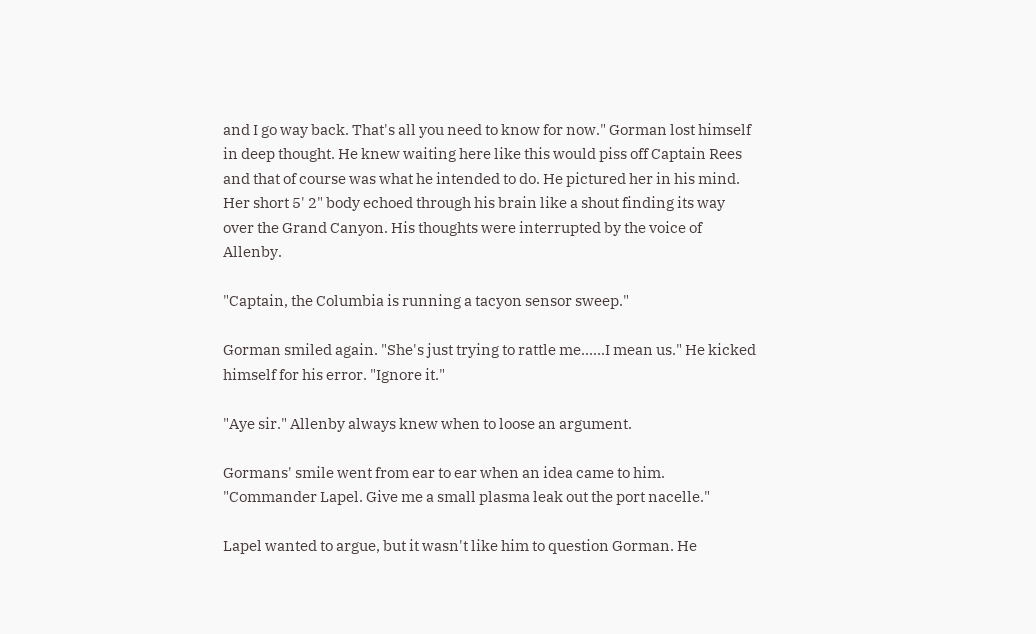and I go way back. That's all you need to know for now." Gorman lost himself in deep thought. He knew waiting here like this would piss off Captain Rees and that of course was what he intended to do. He pictured her in his mind. Her short 5' 2" body echoed through his brain like a shout finding its way over the Grand Canyon. His thoughts were interrupted by the voice of Allenby.

"Captain, the Columbia is running a tacyon sensor sweep."

Gorman smiled again. "She's just trying to rattle me......I mean us." He kicked himself for his error. "Ignore it."

"Aye sir." Allenby always knew when to loose an argument.

Gormans' smile went from ear to ear when an idea came to him. "Commander Lapel. Give me a small plasma leak out the port nacelle."

Lapel wanted to argue, but it wasn't like him to question Gorman. He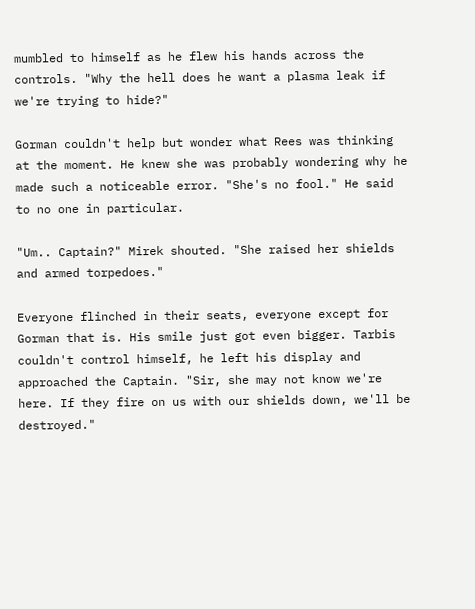mumbled to himself as he flew his hands across the controls. "Why the hell does he want a plasma leak if we're trying to hide?"

Gorman couldn't help but wonder what Rees was thinking at the moment. He knew she was probably wondering why he made such a noticeable error. "She's no fool." He said to no one in particular.

"Um.. Captain?" Mirek shouted. "She raised her shields and armed torpedoes."

Everyone flinched in their seats, everyone except for Gorman that is. His smile just got even bigger. Tarbis couldn't control himself, he left his display and approached the Captain. "Sir, she may not know we're here. If they fire on us with our shields down, we'll be destroyed."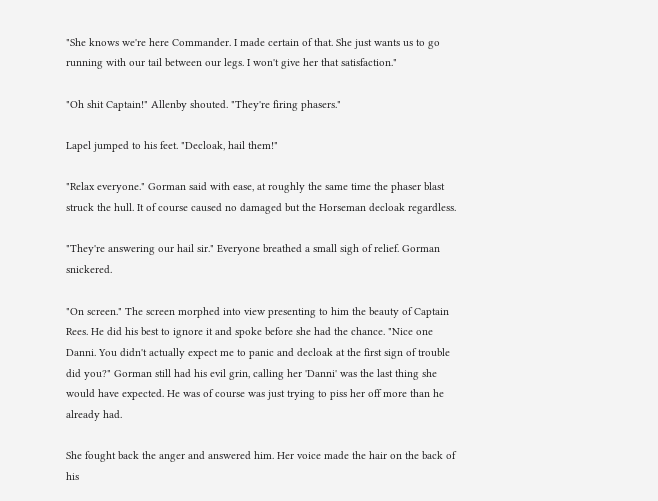"She knows we're here Commander. I made certain of that. She just wants us to go running with our tail between our legs. I won't give her that satisfaction."

"Oh shit Captain!" Allenby shouted. "They're firing phasers."

Lapel jumped to his feet. "Decloak, hail them!"

"Relax everyone." Gorman said with ease, at roughly the same time the phaser blast struck the hull. It of course caused no damaged but the Horseman decloak regardless.

"They're answering our hail sir." Everyone breathed a small sigh of relief. Gorman snickered.

"On screen." The screen morphed into view presenting to him the beauty of Captain Rees. He did his best to ignore it and spoke before she had the chance. "Nice one Danni. You didn't actually expect me to panic and decloak at the first sign of trouble did you?" Gorman still had his evil grin, calling her 'Danni' was the last thing she would have expected. He was of course was just trying to piss her off more than he already had.

She fought back the anger and answered him. Her voice made the hair on the back of his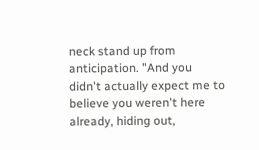neck stand up from anticipation. "And you didn't actually expect me to believe you weren't here already, hiding out,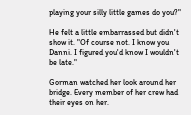playing your silly little games do you?"

He felt a little embarrassed but didn't show it. "Of course not. I know you Danni. I figured you'd know I wouldn't be late."

Gorman watched her look around her bridge. Every member of her crew had their eyes on her.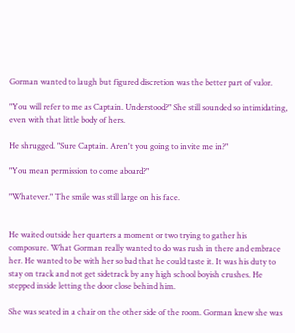Gorman wanted to laugh but figured discretion was the better part of valor.

"You will refer to me as Captain. Understood?" She still sounded so intimidating, even with that little body of hers.

He shrugged. "Sure Captain. Aren't you going to invite me in?"

"You mean permission to come aboard?"

"Whatever." The smile was still large on his face.


He waited outside her quarters a moment or two trying to gather his composure. What Gorman really wanted to do was rush in there and embrace her. He wanted to be with her so bad that he could taste it. It was his duty to stay on track and not get sidetrack by any high school boyish crushes. He stepped inside letting the door close behind him.

She was seated in a chair on the other side of the room. Gorman knew she was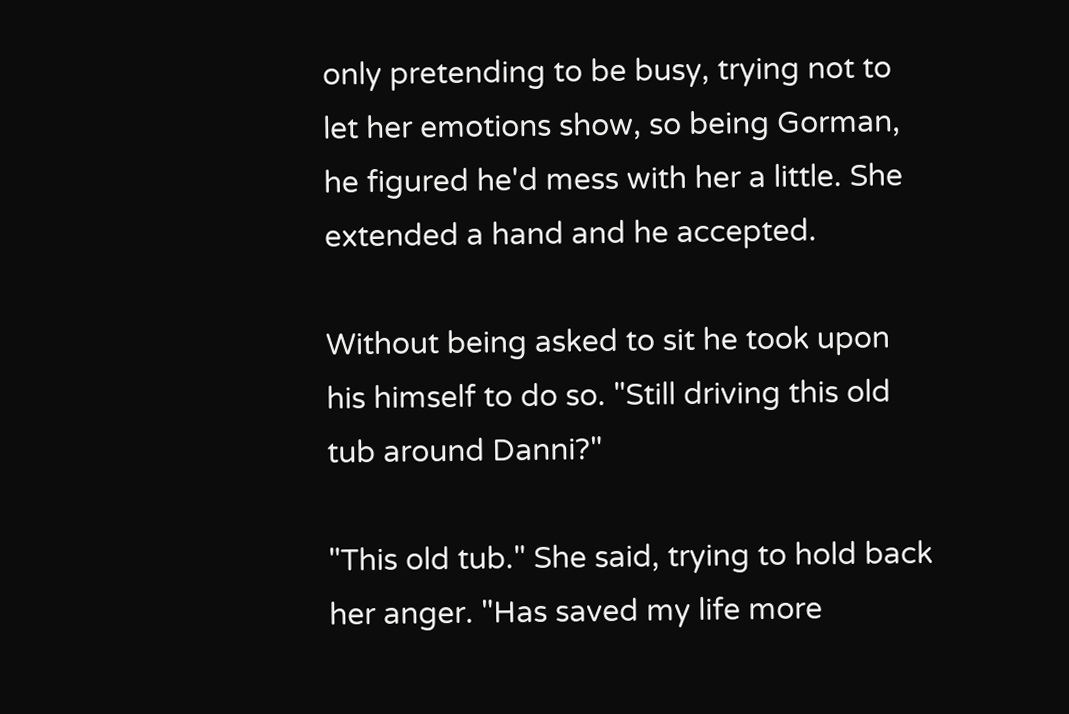only pretending to be busy, trying not to let her emotions show, so being Gorman, he figured he'd mess with her a little. She extended a hand and he accepted.

Without being asked to sit he took upon his himself to do so. "Still driving this old tub around Danni?"

"This old tub." She said, trying to hold back her anger. "Has saved my life more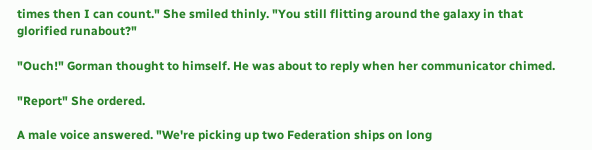times then I can count." She smiled thinly. "You still flitting around the galaxy in that glorified runabout?"

"Ouch!" Gorman thought to himself. He was about to reply when her communicator chimed.

"Report" She ordered.

A male voice answered. "We're picking up two Federation ships on long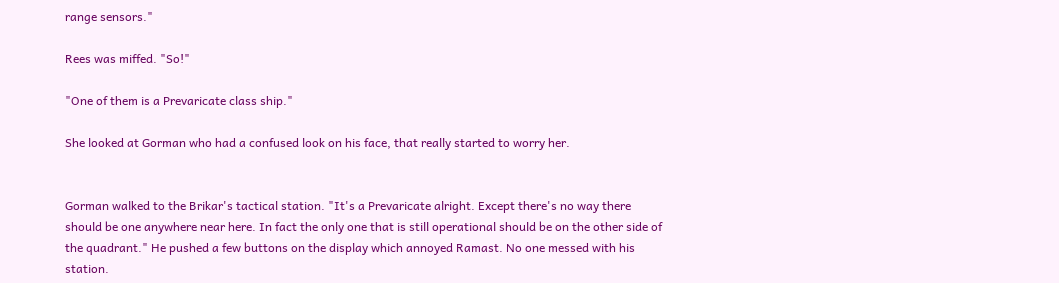range sensors."

Rees was miffed. "So!"

"One of them is a Prevaricate class ship."

She looked at Gorman who had a confused look on his face, that really started to worry her.


Gorman walked to the Brikar's tactical station. "It's a Prevaricate alright. Except there's no way there should be one anywhere near here. In fact the only one that is still operational should be on the other side of the quadrant." He pushed a few buttons on the display which annoyed Ramast. No one messed with his station.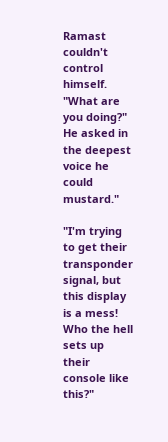Ramast couldn't control himself. "What are you doing?" He asked in the deepest voice he could mustard."

"I'm trying to get their transponder signal, but this display is a mess! Who the hell sets up their console like this?"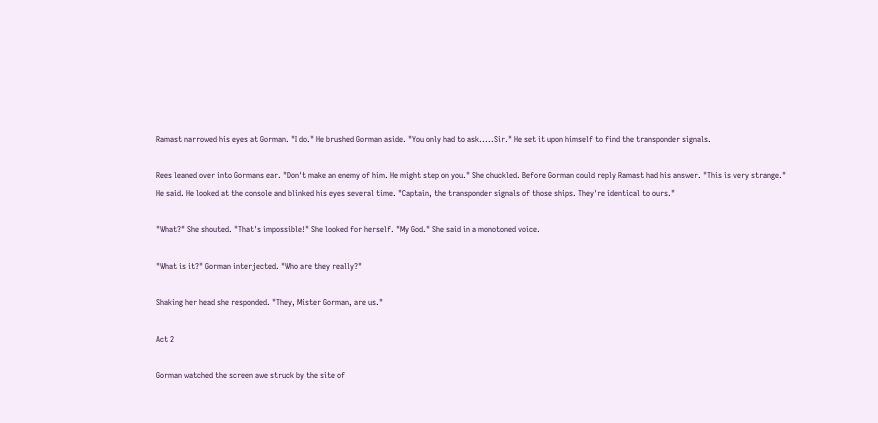Ramast narrowed his eyes at Gorman. "I do." He brushed Gorman aside. "You only had to ask.....Sir." He set it upon himself to find the transponder signals.

Rees leaned over into Gormans ear. "Don't make an enemy of him. He might step on you." She chuckled. Before Gorman could reply Ramast had his answer. "This is very strange." He said. He looked at the console and blinked his eyes several time. "Captain, the transponder signals of those ships. They're identical to ours."

"What?" She shouted. "That's impossible!" She looked for herself. "My God." She said in a monotoned voice.

"What is it?" Gorman interjected. "Who are they really?"

Shaking her head she responded. "They, Mister Gorman, are us."

Act 2

Gorman watched the screen awe struck by the site of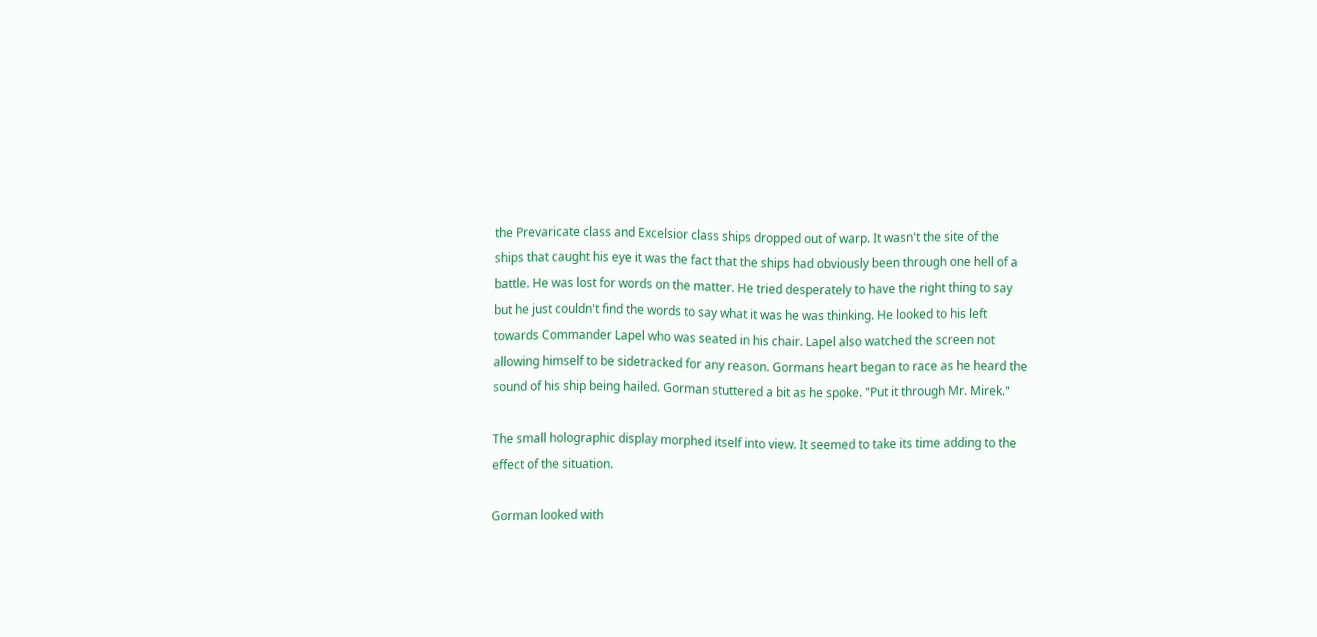the Prevaricate class and Excelsior class ships dropped out of warp. It wasn't the site of the ships that caught his eye it was the fact that the ships had obviously been through one hell of a battle. He was lost for words on the matter. He tried desperately to have the right thing to say but he just couldn't find the words to say what it was he was thinking. He looked to his left towards Commander Lapel who was seated in his chair. Lapel also watched the screen not allowing himself to be sidetracked for any reason. Gormans heart began to race as he heard the sound of his ship being hailed. Gorman stuttered a bit as he spoke. "Put it through Mr. Mirek."

The small holographic display morphed itself into view. It seemed to take its time adding to the effect of the situation.

Gorman looked with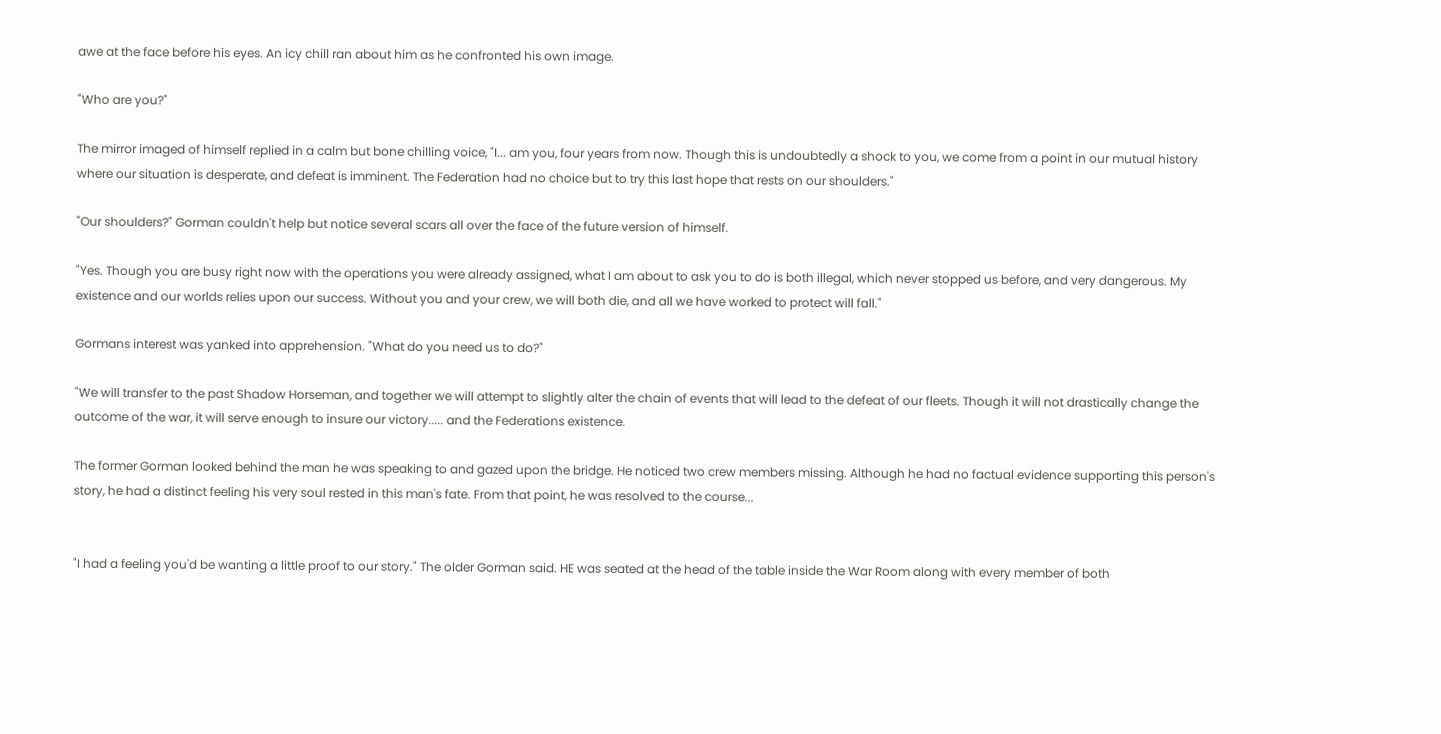awe at the face before his eyes. An icy chill ran about him as he confronted his own image.

"Who are you?"

The mirror imaged of himself replied in a calm but bone chilling voice, "I... am you, four years from now. Though this is undoubtedly a shock to you, we come from a point in our mutual history where our situation is desperate, and defeat is imminent. The Federation had no choice but to try this last hope that rests on our shoulders."

"Our shoulders?" Gorman couldn't help but notice several scars all over the face of the future version of himself.

"Yes. Though you are busy right now with the operations you were already assigned, what I am about to ask you to do is both illegal, which never stopped us before, and very dangerous. My existence and our worlds relies upon our success. Without you and your crew, we will both die, and all we have worked to protect will fall."

Gormans interest was yanked into apprehension. "What do you need us to do?"

"We will transfer to the past Shadow Horseman, and together we will attempt to slightly alter the chain of events that will lead to the defeat of our fleets. Though it will not drastically change the outcome of the war, it will serve enough to insure our victory..... and the Federations existence.

The former Gorman looked behind the man he was speaking to and gazed upon the bridge. He noticed two crew members missing. Although he had no factual evidence supporting this person's story, he had a distinct feeling his very soul rested in this man's fate. From that point, he was resolved to the course...


"I had a feeling you'd be wanting a little proof to our story." The older Gorman said. HE was seated at the head of the table inside the War Room along with every member of both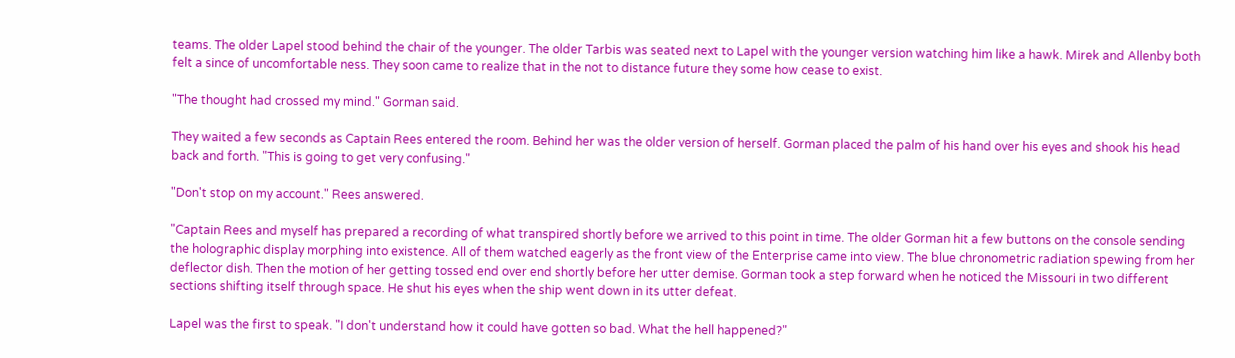teams. The older Lapel stood behind the chair of the younger. The older Tarbis was seated next to Lapel with the younger version watching him like a hawk. Mirek and Allenby both felt a since of uncomfortable ness. They soon came to realize that in the not to distance future they some how cease to exist.

"The thought had crossed my mind." Gorman said.

They waited a few seconds as Captain Rees entered the room. Behind her was the older version of herself. Gorman placed the palm of his hand over his eyes and shook his head back and forth. "This is going to get very confusing."

"Don't stop on my account." Rees answered.

"Captain Rees and myself has prepared a recording of what transpired shortly before we arrived to this point in time. The older Gorman hit a few buttons on the console sending the holographic display morphing into existence. All of them watched eagerly as the front view of the Enterprise came into view. The blue chronometric radiation spewing from her deflector dish. Then the motion of her getting tossed end over end shortly before her utter demise. Gorman took a step forward when he noticed the Missouri in two different sections shifting itself through space. He shut his eyes when the ship went down in its utter defeat.

Lapel was the first to speak. "I don't understand how it could have gotten so bad. What the hell happened?"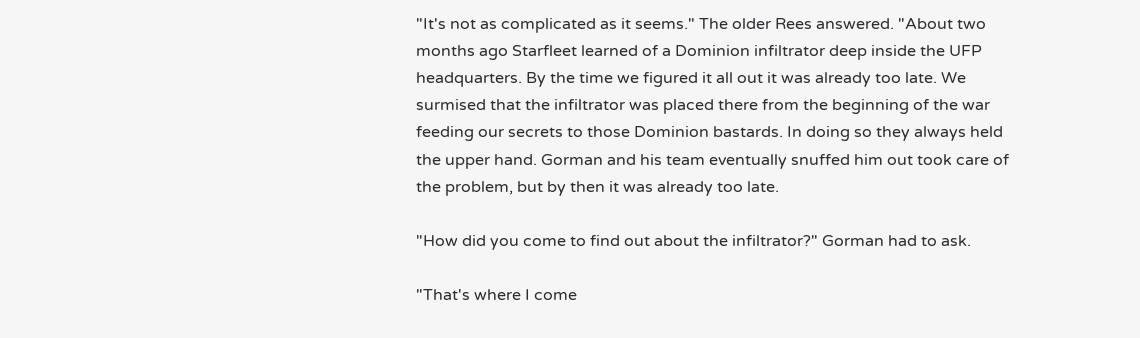"It's not as complicated as it seems." The older Rees answered. "About two months ago Starfleet learned of a Dominion infiltrator deep inside the UFP headquarters. By the time we figured it all out it was already too late. We surmised that the infiltrator was placed there from the beginning of the war feeding our secrets to those Dominion bastards. In doing so they always held the upper hand. Gorman and his team eventually snuffed him out took care of the problem, but by then it was already too late.

"How did you come to find out about the infiltrator?" Gorman had to ask.

"That's where I come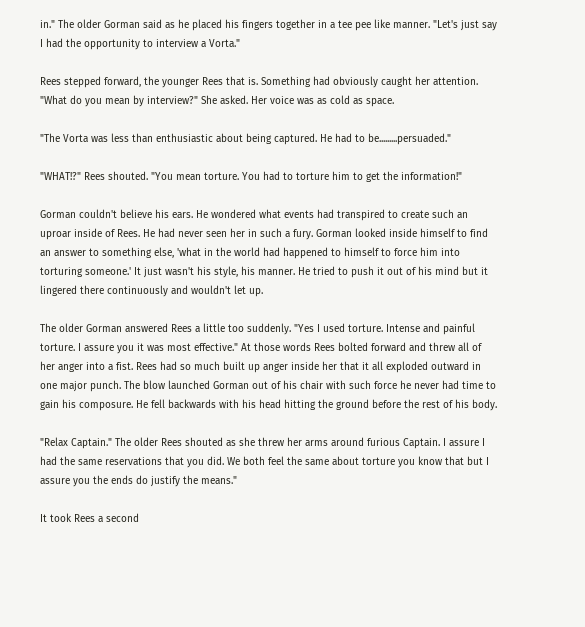in." The older Gorman said as he placed his fingers together in a tee pee like manner. "Let's just say I had the opportunity to interview a Vorta."

Rees stepped forward, the younger Rees that is. Something had obviously caught her attention. "What do you mean by interview?" She asked. Her voice was as cold as space.

"The Vorta was less than enthusiastic about being captured. He had to be.........persuaded."

"WHAT!?" Rees shouted. "You mean torture. You had to torture him to get the information!"

Gorman couldn't believe his ears. He wondered what events had transpired to create such an uproar inside of Rees. He had never seen her in such a fury. Gorman looked inside himself to find an answer to something else, 'what in the world had happened to himself to force him into torturing someone.' It just wasn't his style, his manner. He tried to push it out of his mind but it lingered there continuously and wouldn't let up.

The older Gorman answered Rees a little too suddenly. "Yes I used torture. Intense and painful torture. I assure you it was most effective." At those words Rees bolted forward and threw all of her anger into a fist. Rees had so much built up anger inside her that it all exploded outward in one major punch. The blow launched Gorman out of his chair with such force he never had time to gain his composure. He fell backwards with his head hitting the ground before the rest of his body.

"Relax Captain." The older Rees shouted as she threw her arms around furious Captain. I assure I had the same reservations that you did. We both feel the same about torture you know that but I assure you the ends do justify the means."

It took Rees a second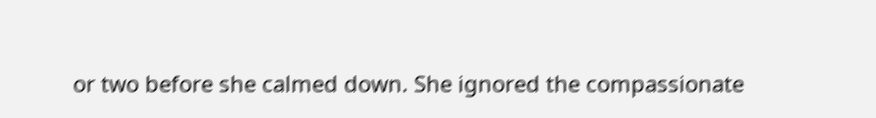or two before she calmed down. She ignored the compassionate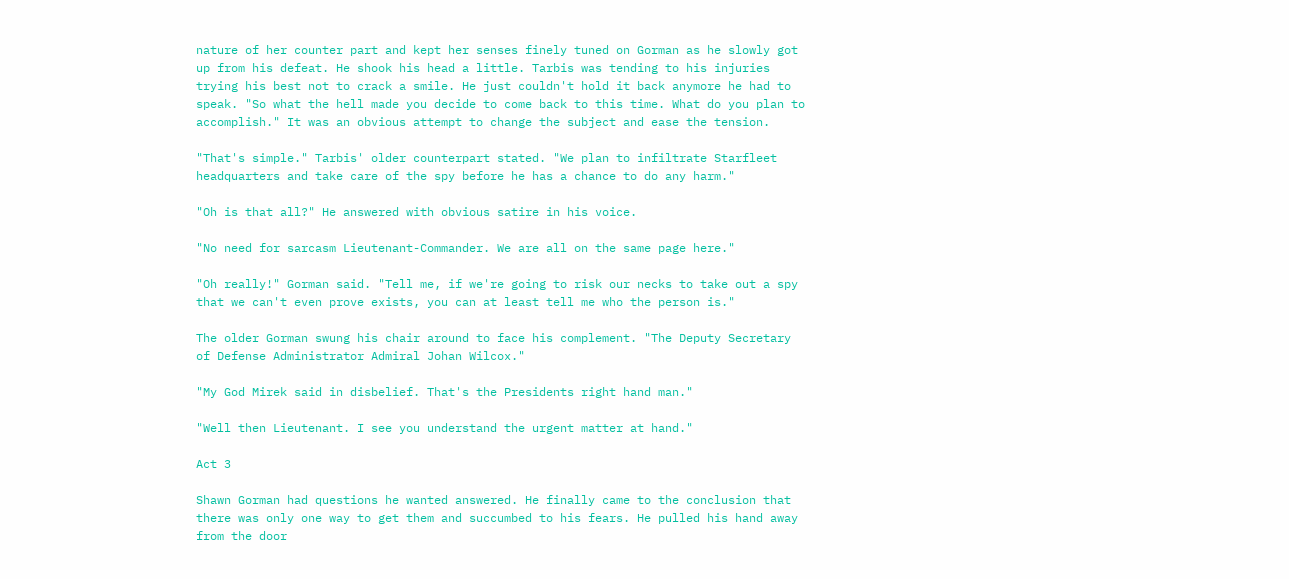nature of her counter part and kept her senses finely tuned on Gorman as he slowly got up from his defeat. He shook his head a little. Tarbis was tending to his injuries trying his best not to crack a smile. He just couldn't hold it back anymore he had to speak. "So what the hell made you decide to come back to this time. What do you plan to accomplish." It was an obvious attempt to change the subject and ease the tension.

"That's simple." Tarbis' older counterpart stated. "We plan to infiltrate Starfleet headquarters and take care of the spy before he has a chance to do any harm."

"Oh is that all?" He answered with obvious satire in his voice.

"No need for sarcasm Lieutenant-Commander. We are all on the same page here."

"Oh really!" Gorman said. "Tell me, if we're going to risk our necks to take out a spy that we can't even prove exists, you can at least tell me who the person is."

The older Gorman swung his chair around to face his complement. "The Deputy Secretary of Defense Administrator Admiral Johan Wilcox."

"My God Mirek said in disbelief. That's the Presidents right hand man."

"Well then Lieutenant. I see you understand the urgent matter at hand."

Act 3

Shawn Gorman had questions he wanted answered. He finally came to the conclusion that there was only one way to get them and succumbed to his fears. He pulled his hand away from the door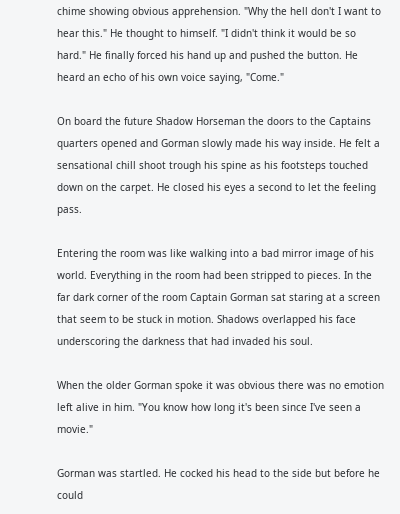chime showing obvious apprehension. "Why the hell don't I want to hear this." He thought to himself. "I didn't think it would be so hard." He finally forced his hand up and pushed the button. He heard an echo of his own voice saying, "Come."

On board the future Shadow Horseman the doors to the Captains quarters opened and Gorman slowly made his way inside. He felt a sensational chill shoot trough his spine as his footsteps touched down on the carpet. He closed his eyes a second to let the feeling pass.

Entering the room was like walking into a bad mirror image of his world. Everything in the room had been stripped to pieces. In the far dark corner of the room Captain Gorman sat staring at a screen that seem to be stuck in motion. Shadows overlapped his face underscoring the darkness that had invaded his soul.

When the older Gorman spoke it was obvious there was no emotion left alive in him. "You know how long it's been since I've seen a movie."

Gorman was startled. He cocked his head to the side but before he could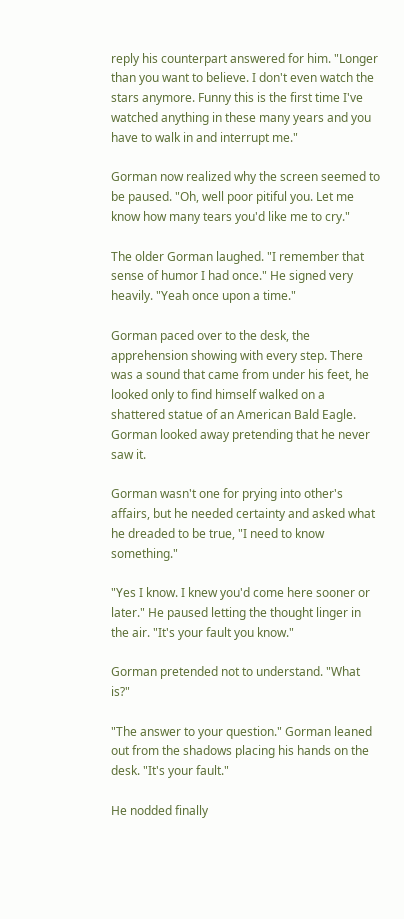reply his counterpart answered for him. "Longer than you want to believe. I don't even watch the stars anymore. Funny this is the first time I've watched anything in these many years and you have to walk in and interrupt me."

Gorman now realized why the screen seemed to be paused. "Oh, well poor pitiful you. Let me know how many tears you'd like me to cry."

The older Gorman laughed. "I remember that sense of humor I had once." He signed very heavily. "Yeah once upon a time."

Gorman paced over to the desk, the apprehension showing with every step. There was a sound that came from under his feet, he looked only to find himself walked on a shattered statue of an American Bald Eagle. Gorman looked away pretending that he never saw it.

Gorman wasn't one for prying into other's affairs, but he needed certainty and asked what he dreaded to be true, "I need to know something."

"Yes I know. I knew you'd come here sooner or later." He paused letting the thought linger in the air. "It's your fault you know."

Gorman pretended not to understand. "What is?"

"The answer to your question." Gorman leaned out from the shadows placing his hands on the desk. "It's your fault."

He nodded finally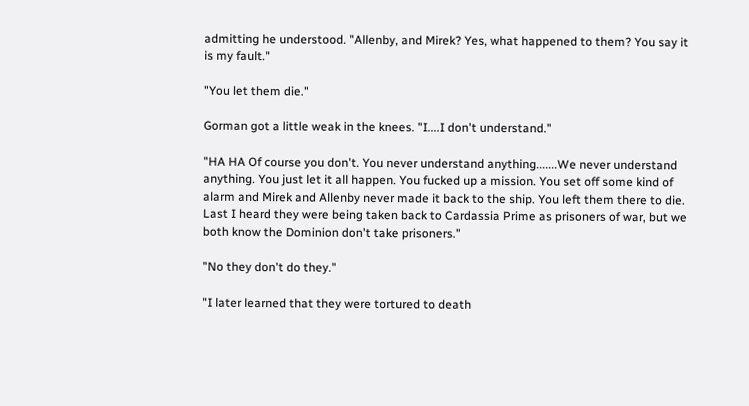admitting he understood. "Allenby, and Mirek? Yes, what happened to them? You say it is my fault."

"You let them die."

Gorman got a little weak in the knees. "I....I don't understand."

"HA HA Of course you don't. You never understand anything.......We never understand anything. You just let it all happen. You fucked up a mission. You set off some kind of alarm and Mirek and Allenby never made it back to the ship. You left them there to die. Last I heard they were being taken back to Cardassia Prime as prisoners of war, but we both know the Dominion don't take prisoners."

"No they don't do they."

"I later learned that they were tortured to death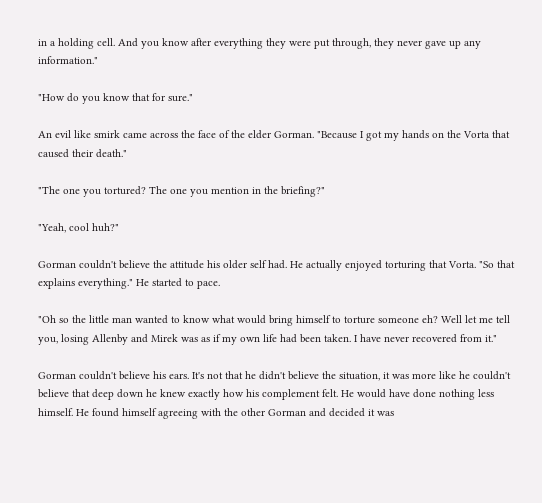in a holding cell. And you know after everything they were put through, they never gave up any information."

"How do you know that for sure."

An evil like smirk came across the face of the elder Gorman. "Because I got my hands on the Vorta that caused their death."

"The one you tortured? The one you mention in the briefing?"

"Yeah, cool huh?"

Gorman couldn't believe the attitude his older self had. He actually enjoyed torturing that Vorta. "So that explains everything." He started to pace.

"Oh so the little man wanted to know what would bring himself to torture someone eh? Well let me tell you, losing Allenby and Mirek was as if my own life had been taken. I have never recovered from it."

Gorman couldn't believe his ears. It's not that he didn't believe the situation, it was more like he couldn't believe that deep down he knew exactly how his complement felt. He would have done nothing less himself. He found himself agreeing with the other Gorman and decided it was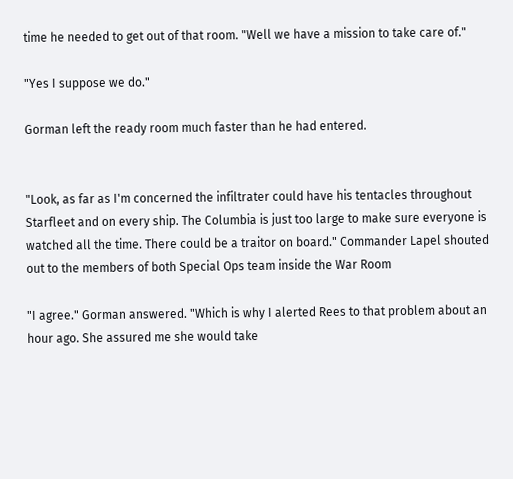time he needed to get out of that room. "Well we have a mission to take care of."

"Yes I suppose we do."

Gorman left the ready room much faster than he had entered.


"Look, as far as I'm concerned the infiltrater could have his tentacles throughout Starfleet and on every ship. The Columbia is just too large to make sure everyone is watched all the time. There could be a traitor on board." Commander Lapel shouted out to the members of both Special Ops team inside the War Room

"I agree." Gorman answered. "Which is why I alerted Rees to that problem about an hour ago. She assured me she would take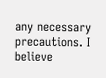any necessary precautions. I believe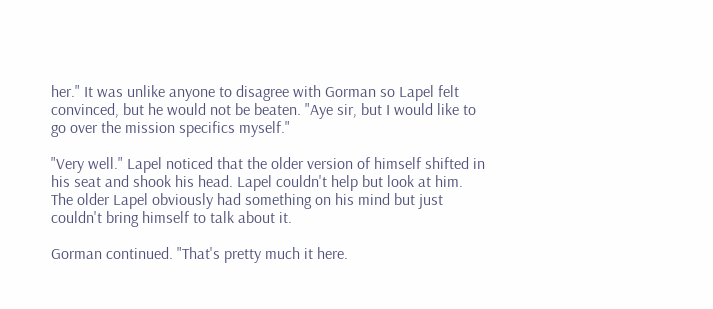her." It was unlike anyone to disagree with Gorman so Lapel felt convinced, but he would not be beaten. "Aye sir, but I would like to go over the mission specifics myself."

"Very well." Lapel noticed that the older version of himself shifted in his seat and shook his head. Lapel couldn't help but look at him. The older Lapel obviously had something on his mind but just couldn't bring himself to talk about it.

Gorman continued. "That's pretty much it here.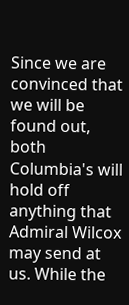Since we are convinced that we will be found out, both Columbia's will hold off anything that Admiral Wilcox may send at us. While the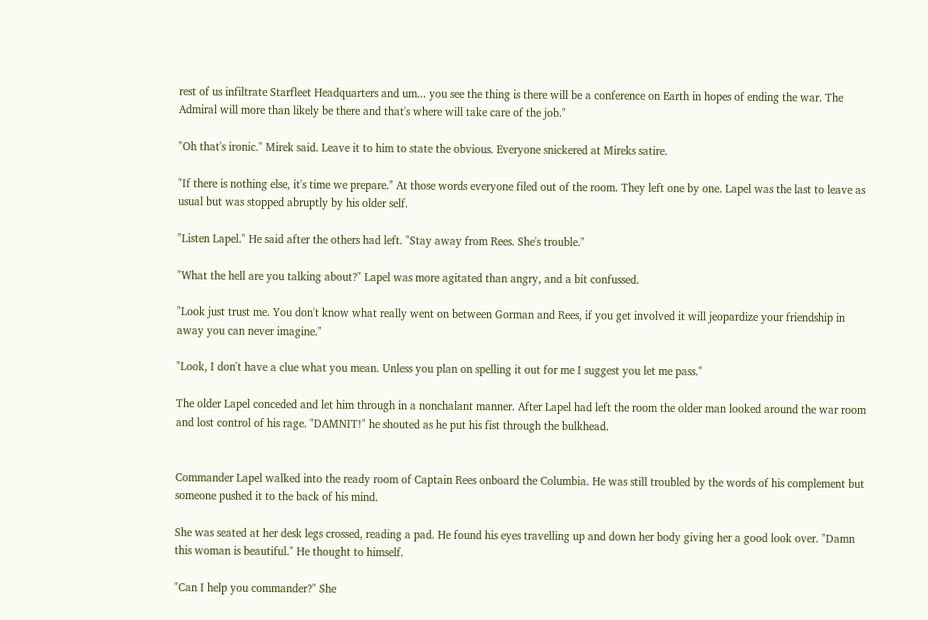rest of us infiltrate Starfleet Headquarters and um... you see the thing is there will be a conference on Earth in hopes of ending the war. The Admiral will more than likely be there and that's where will take care of the job."

"Oh that's ironic." Mirek said. Leave it to him to state the obvious. Everyone snickered at Mireks satire.

"If there is nothing else, it's time we prepare." At those words everyone filed out of the room. They left one by one. Lapel was the last to leave as usual but was stopped abruptly by his older self.

"Listen Lapel." He said after the others had left. "Stay away from Rees. She's trouble."

"What the hell are you talking about?" Lapel was more agitated than angry, and a bit confussed.

"Look just trust me. You don't know what really went on between Gorman and Rees, if you get involved it will jeopardize your friendship in away you can never imagine."

"Look, I don't have a clue what you mean. Unless you plan on spelling it out for me I suggest you let me pass."

The older Lapel conceded and let him through in a nonchalant manner. After Lapel had left the room the older man looked around the war room and lost control of his rage. "DAMNIT!" he shouted as he put his fist through the bulkhead.


Commander Lapel walked into the ready room of Captain Rees onboard the Columbia. He was still troubled by the words of his complement but someone pushed it to the back of his mind.

She was seated at her desk legs crossed, reading a pad. He found his eyes travelling up and down her body giving her a good look over. "Damn this woman is beautiful." He thought to himself.

"Can I help you commander?" She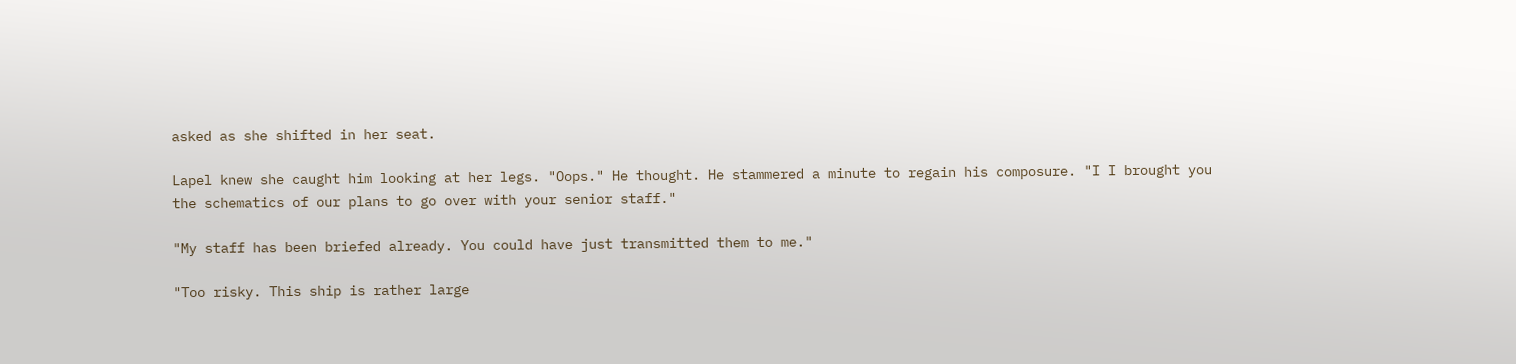asked as she shifted in her seat.

Lapel knew she caught him looking at her legs. "Oops." He thought. He stammered a minute to regain his composure. "I I brought you the schematics of our plans to go over with your senior staff."

"My staff has been briefed already. You could have just transmitted them to me."

"Too risky. This ship is rather large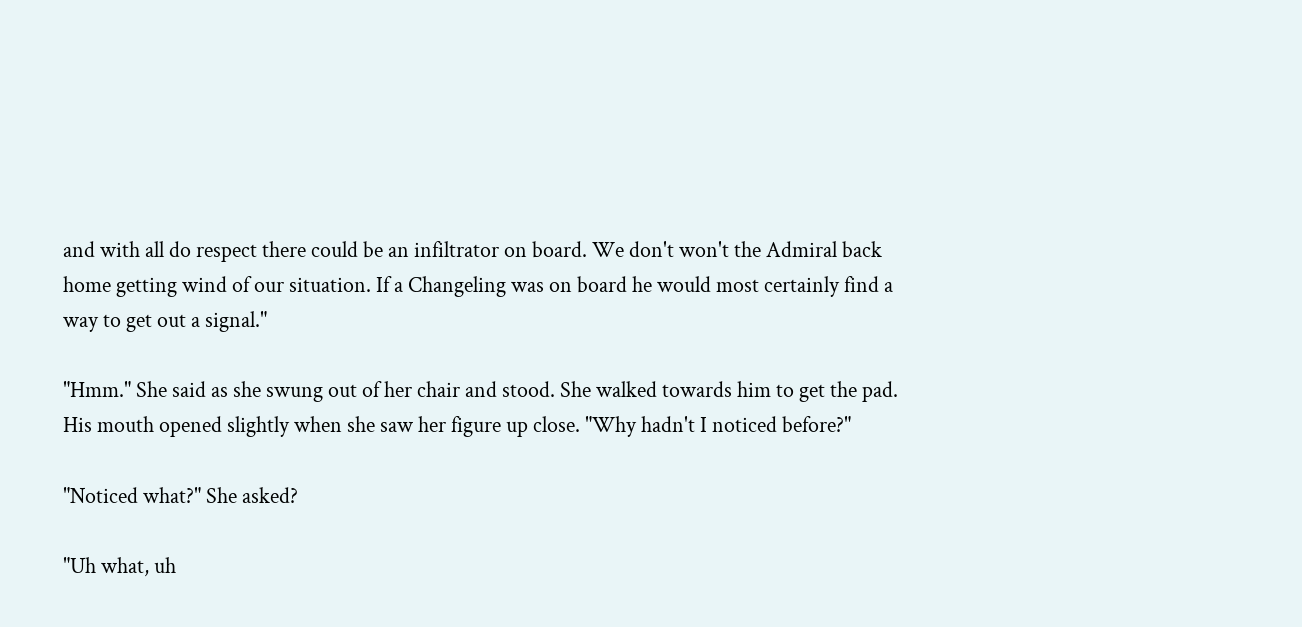and with all do respect there could be an infiltrator on board. We don't won't the Admiral back home getting wind of our situation. If a Changeling was on board he would most certainly find a way to get out a signal."

"Hmm." She said as she swung out of her chair and stood. She walked towards him to get the pad. His mouth opened slightly when she saw her figure up close. "Why hadn't I noticed before?"

"Noticed what?" She asked?

"Uh what, uh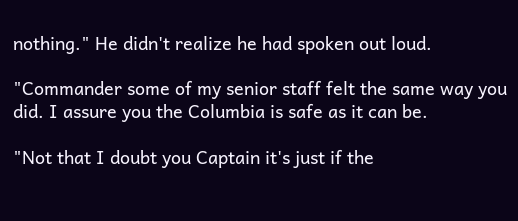nothing." He didn't realize he had spoken out loud.

"Commander some of my senior staff felt the same way you did. I assure you the Columbia is safe as it can be.

"Not that I doubt you Captain it's just if the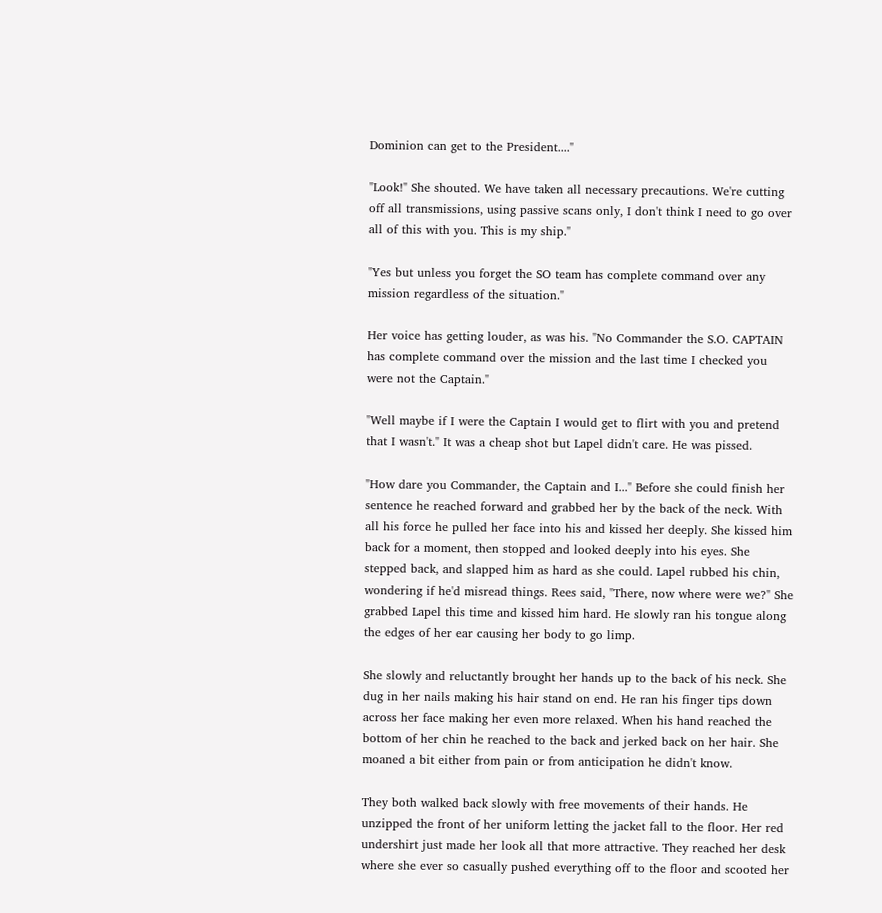Dominion can get to the President...."

"Look!" She shouted. We have taken all necessary precautions. We're cutting off all transmissions, using passive scans only, I don't think I need to go over all of this with you. This is my ship."

"Yes but unless you forget the SO team has complete command over any mission regardless of the situation."

Her voice has getting louder, as was his. "No Commander the S.O. CAPTAIN has complete command over the mission and the last time I checked you were not the Captain."

"Well maybe if I were the Captain I would get to flirt with you and pretend that I wasn't." It was a cheap shot but Lapel didn't care. He was pissed.

"How dare you Commander, the Captain and I..." Before she could finish her sentence he reached forward and grabbed her by the back of the neck. With all his force he pulled her face into his and kissed her deeply. She kissed him back for a moment, then stopped and looked deeply into his eyes. She stepped back, and slapped him as hard as she could. Lapel rubbed his chin, wondering if he'd misread things. Rees said, "There, now where were we?" She grabbed Lapel this time and kissed him hard. He slowly ran his tongue along the edges of her ear causing her body to go limp.

She slowly and reluctantly brought her hands up to the back of his neck. She dug in her nails making his hair stand on end. He ran his finger tips down across her face making her even more relaxed. When his hand reached the bottom of her chin he reached to the back and jerked back on her hair. She moaned a bit either from pain or from anticipation he didn't know.

They both walked back slowly with free movements of their hands. He unzipped the front of her uniform letting the jacket fall to the floor. Her red undershirt just made her look all that more attractive. They reached her desk where she ever so casually pushed everything off to the floor and scooted her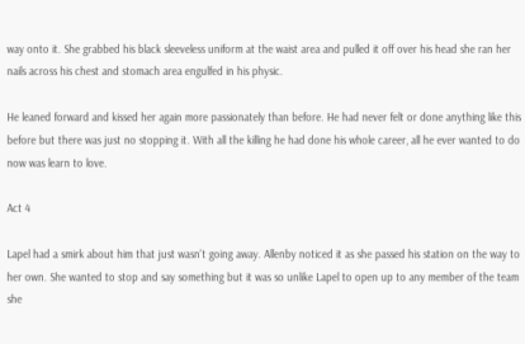way onto it. She grabbed his black sleeveless uniform at the waist area and pulled it off over his head she ran her nails across his chest and stomach area engulfed in his physic.

He leaned forward and kissed her again more passionately than before. He had never felt or done anything like this before but there was just no stopping it. With all the killing he had done his whole career, all he ever wanted to do now was learn to love.

Act 4

Lapel had a smirk about him that just wasn't going away. Allenby noticed it as she passed his station on the way to her own. She wanted to stop and say something but it was so unlike Lapel to open up to any member of the team she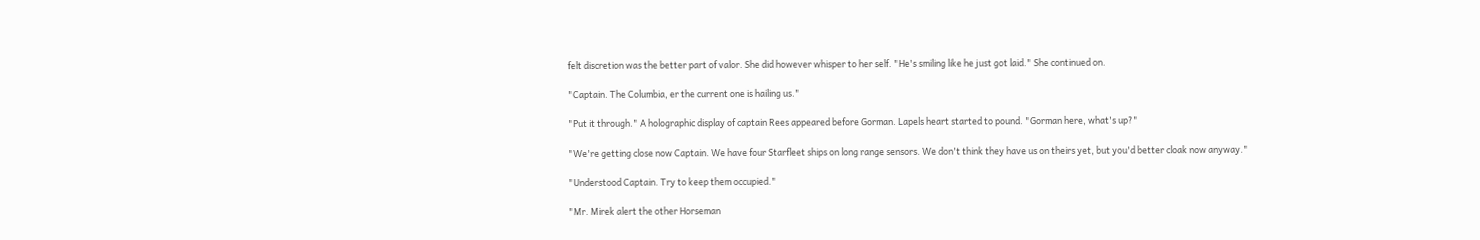felt discretion was the better part of valor. She did however whisper to her self. "He's smiling like he just got laid." She continued on.

"Captain. The Columbia, er the current one is hailing us."

"Put it through." A holographic display of captain Rees appeared before Gorman. Lapels heart started to pound. "Gorman here, what's up?"

"We're getting close now Captain. We have four Starfleet ships on long range sensors. We don't think they have us on theirs yet, but you'd better cloak now anyway."

"Understood Captain. Try to keep them occupied."

"Mr. Mirek alert the other Horseman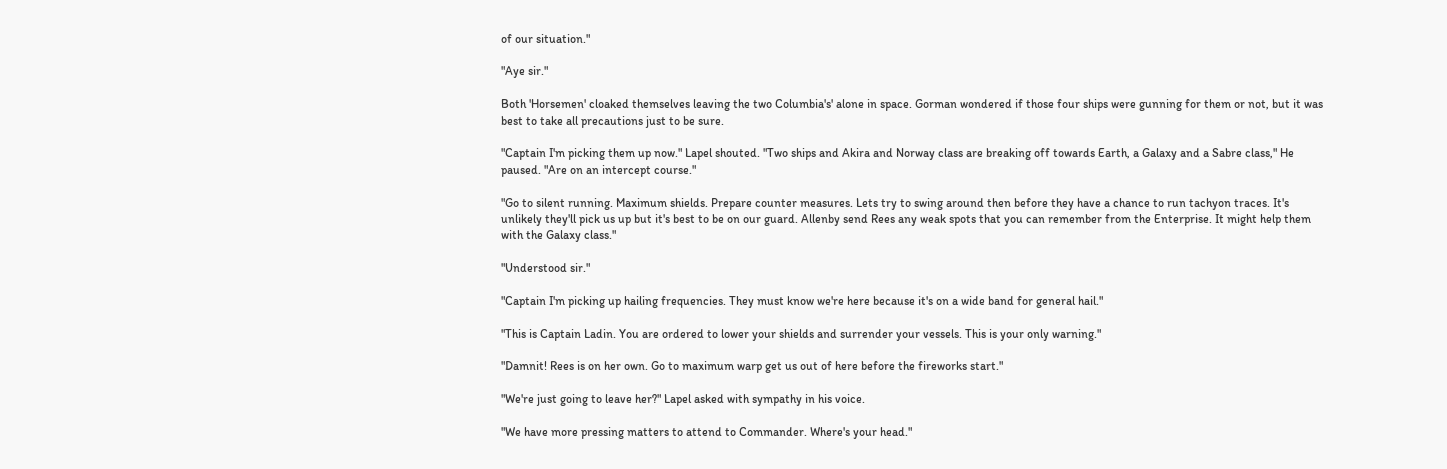of our situation."

"Aye sir."

Both 'Horsemen' cloaked themselves leaving the two Columbia's' alone in space. Gorman wondered if those four ships were gunning for them or not, but it was best to take all precautions just to be sure.

"Captain I'm picking them up now." Lapel shouted. "Two ships and Akira and Norway class are breaking off towards Earth, a Galaxy and a Sabre class," He paused. "Are on an intercept course."

"Go to silent running. Maximum shields. Prepare counter measures. Lets try to swing around then before they have a chance to run tachyon traces. It's unlikely they'll pick us up but it's best to be on our guard. Allenby send Rees any weak spots that you can remember from the Enterprise. It might help them with the Galaxy class."

"Understood sir."

"Captain I'm picking up hailing frequencies. They must know we're here because it's on a wide band for general hail."

"This is Captain Ladin. You are ordered to lower your shields and surrender your vessels. This is your only warning."

"Damnit! Rees is on her own. Go to maximum warp get us out of here before the fireworks start."

"We're just going to leave her?" Lapel asked with sympathy in his voice.

"We have more pressing matters to attend to Commander. Where's your head."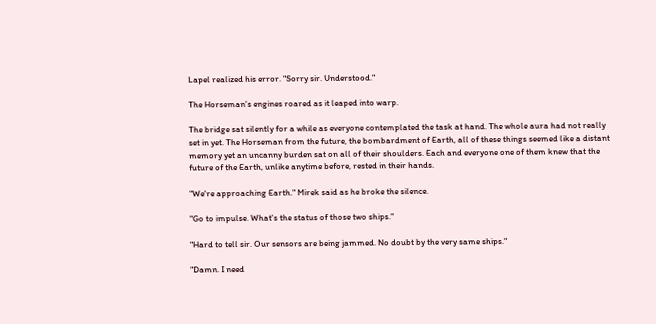Lapel realized his error. "Sorry sir. Understood."

The Horseman's engines roared as it leaped into warp.

The bridge sat silently for a while as everyone contemplated the task at hand. The whole aura had not really set in yet. The Horseman from the future, the bombardment of Earth, all of these things seemed like a distant memory yet an uncanny burden sat on all of their shoulders. Each and everyone one of them knew that the future of the Earth, unlike anytime before, rested in their hands.

"We're approaching Earth." Mirek said as he broke the silence.

"Go to impulse. What's the status of those two ships."

"Hard to tell sir. Our sensors are being jammed. No doubt by the very same ships."

"Damn. I need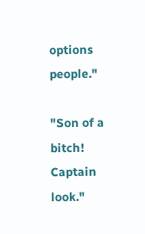options people."

"Son of a bitch! Captain look."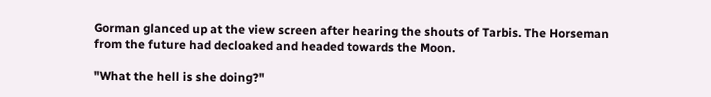Gorman glanced up at the view screen after hearing the shouts of Tarbis. The Horseman from the future had decloaked and headed towards the Moon.

"What the hell is she doing?"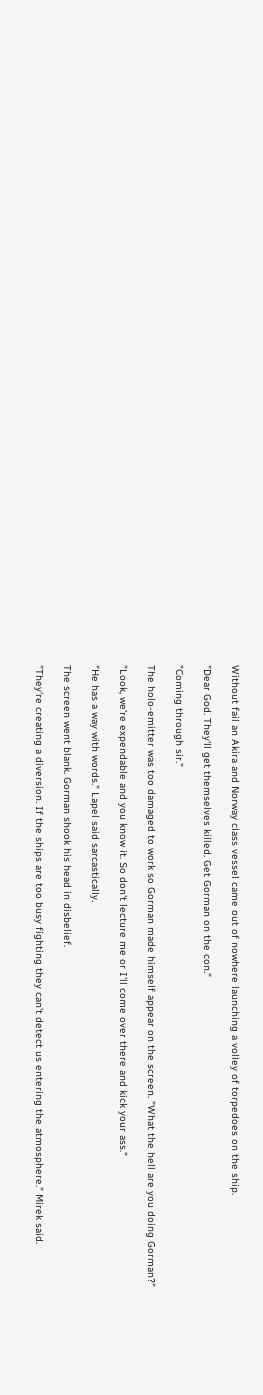Without fail an Akira and Norway class vessel came out of nowhere launching a volley of torpedoes on the ship.

"Dear God. They'll get themselves killed. Get Gorman on the con."

"Coming through sir."

The holo-emitter was too damaged to work so Gorman made himself appear on the screen. "What the hell are you doing Gorman?"

"Look, we're expendable and you know it. So don't lecture me or I'll come over there and kick your ass."

"He has a way with words." Lapel said sarcastically.

The screen went blank. Gorman shook his head in disbelief.

"They're creating a diversion. If the ships are too busy fighting they can't detect us entering the atmosphere." Mirek said.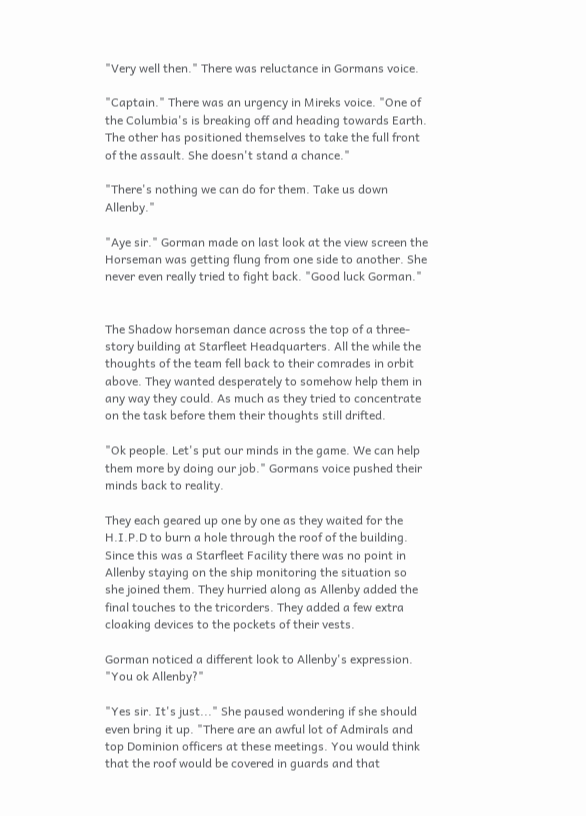"Very well then." There was reluctance in Gormans voice.

"Captain." There was an urgency in Mireks voice. "One of the Columbia's is breaking off and heading towards Earth. The other has positioned themselves to take the full front of the assault. She doesn't stand a chance."

"There's nothing we can do for them. Take us down Allenby."

"Aye sir." Gorman made on last look at the view screen the Horseman was getting flung from one side to another. She never even really tried to fight back. "Good luck Gorman."


The Shadow horseman dance across the top of a three-story building at Starfleet Headquarters. All the while the thoughts of the team fell back to their comrades in orbit above. They wanted desperately to somehow help them in any way they could. As much as they tried to concentrate on the task before them their thoughts still drifted.

"Ok people. Let's put our minds in the game. We can help them more by doing our job." Gormans voice pushed their minds back to reality.

They each geared up one by one as they waited for the H.I.P.D to burn a hole through the roof of the building. Since this was a Starfleet Facility there was no point in Allenby staying on the ship monitoring the situation so she joined them. They hurried along as Allenby added the final touches to the tricorders. They added a few extra cloaking devices to the pockets of their vests.

Gorman noticed a different look to Allenby's expression. "You ok Allenby?"

"Yes sir. It's just..." She paused wondering if she should even bring it up. "There are an awful lot of Admirals and top Dominion officers at these meetings. You would think that the roof would be covered in guards and that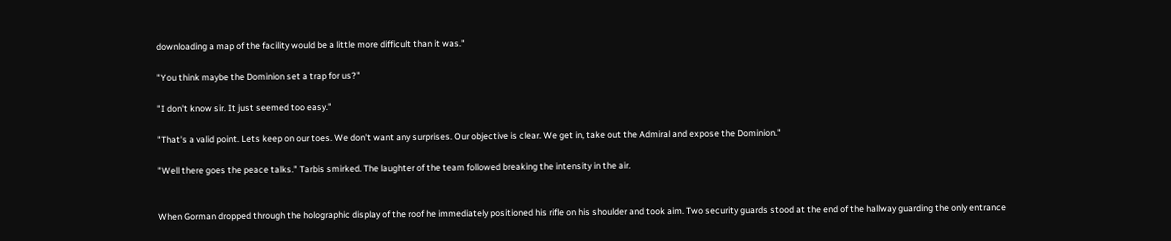downloading a map of the facility would be a little more difficult than it was."

"You think maybe the Dominion set a trap for us?"

"I don't know sir. It just seemed too easy."

"That's a valid point. Lets keep on our toes. We don't want any surprises. Our objective is clear. We get in, take out the Admiral and expose the Dominion."

"Well there goes the peace talks." Tarbis smirked. The laughter of the team followed breaking the intensity in the air.


When Gorman dropped through the holographic display of the roof he immediately positioned his rifle on his shoulder and took aim. Two security guards stood at the end of the hallway guarding the only entrance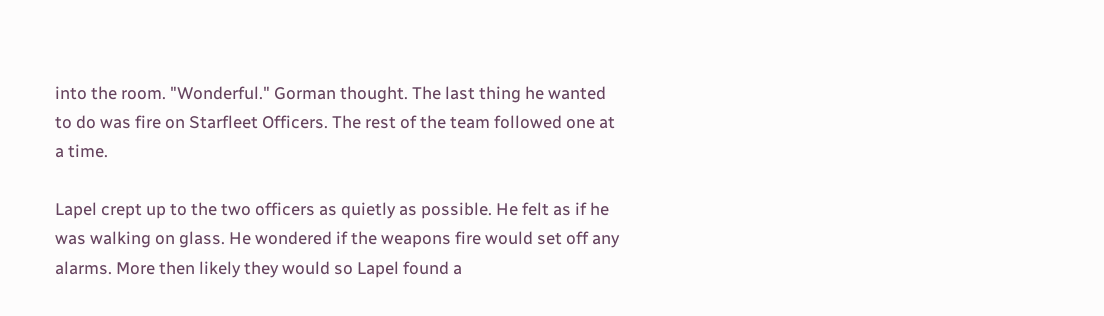into the room. "Wonderful." Gorman thought. The last thing he wanted to do was fire on Starfleet Officers. The rest of the team followed one at a time.

Lapel crept up to the two officers as quietly as possible. He felt as if he was walking on glass. He wondered if the weapons fire would set off any alarms. More then likely they would so Lapel found a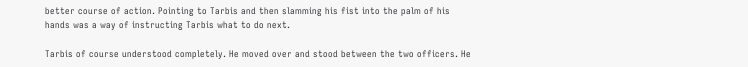better course of action. Pointing to Tarbis and then slamming his fist into the palm of his hands was a way of instructing Tarbis what to do next.

Tarbis of course understood completely. He moved over and stood between the two officers. He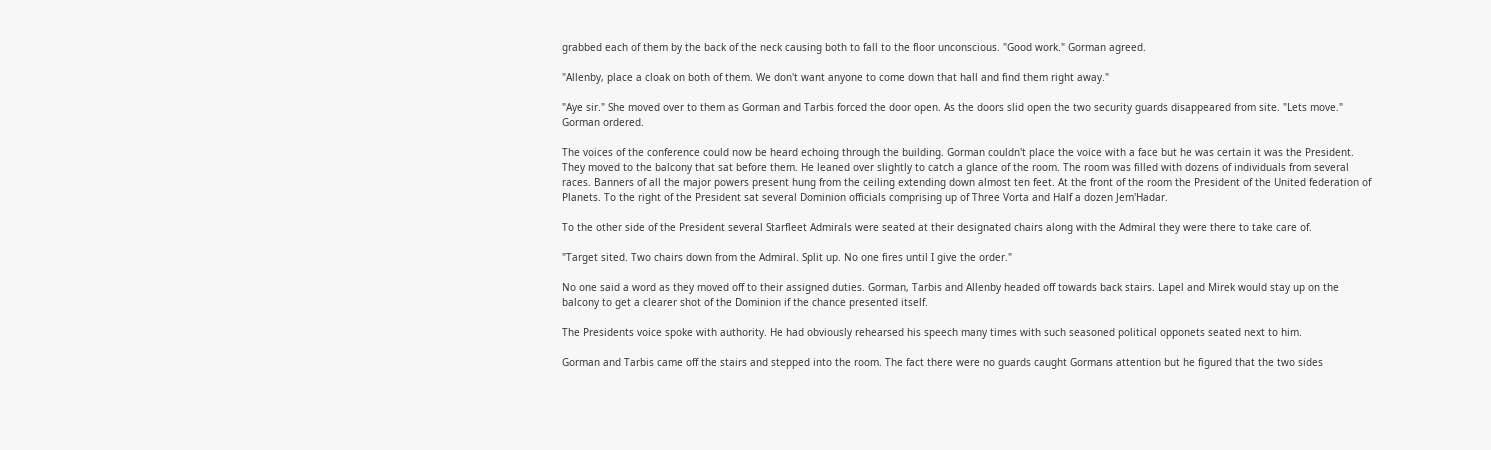grabbed each of them by the back of the neck causing both to fall to the floor unconscious. "Good work." Gorman agreed.

"Allenby, place a cloak on both of them. We don't want anyone to come down that hall and find them right away."

"Aye sir." She moved over to them as Gorman and Tarbis forced the door open. As the doors slid open the two security guards disappeared from site. "Lets move." Gorman ordered.

The voices of the conference could now be heard echoing through the building. Gorman couldn't place the voice with a face but he was certain it was the President. They moved to the balcony that sat before them. He leaned over slightly to catch a glance of the room. The room was filled with dozens of individuals from several races. Banners of all the major powers present hung from the ceiling extending down almost ten feet. At the front of the room the President of the United federation of Planets. To the right of the President sat several Dominion officials comprising up of Three Vorta and Half a dozen Jem'Hadar.

To the other side of the President several Starfleet Admirals were seated at their designated chairs along with the Admiral they were there to take care of.

"Target sited. Two chairs down from the Admiral. Split up. No one fires until I give the order."

No one said a word as they moved off to their assigned duties. Gorman, Tarbis and Allenby headed off towards back stairs. Lapel and Mirek would stay up on the balcony to get a clearer shot of the Dominion if the chance presented itself.

The Presidents voice spoke with authority. He had obviously rehearsed his speech many times with such seasoned political opponets seated next to him.

Gorman and Tarbis came off the stairs and stepped into the room. The fact there were no guards caught Gormans attention but he figured that the two sides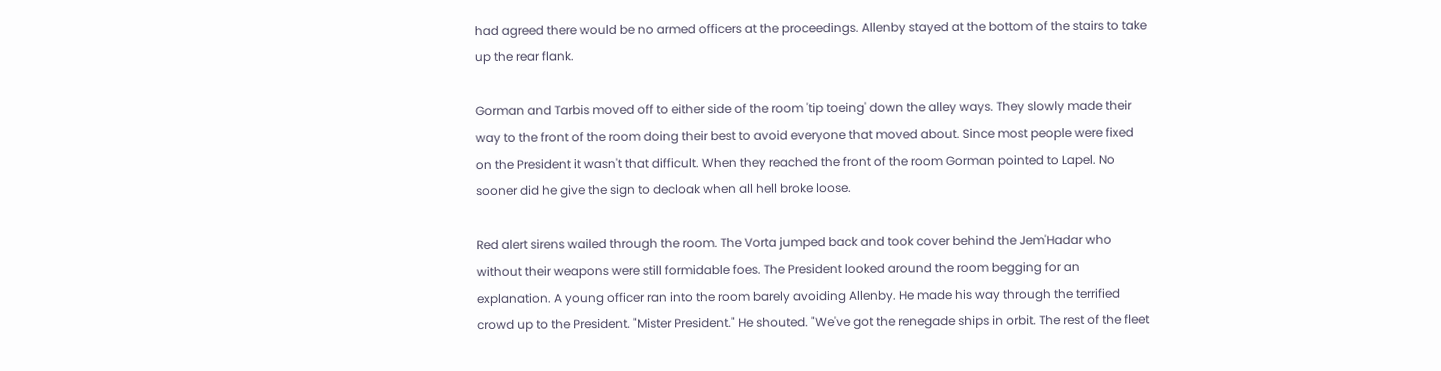had agreed there would be no armed officers at the proceedings. Allenby stayed at the bottom of the stairs to take up the rear flank.

Gorman and Tarbis moved off to either side of the room 'tip toeing' down the alley ways. They slowly made their way to the front of the room doing their best to avoid everyone that moved about. Since most people were fixed on the President it wasn't that difficult. When they reached the front of the room Gorman pointed to Lapel. No sooner did he give the sign to decloak when all hell broke loose.

Red alert sirens wailed through the room. The Vorta jumped back and took cover behind the Jem'Hadar who without their weapons were still formidable foes. The President looked around the room begging for an explanation. A young officer ran into the room barely avoiding Allenby. He made his way through the terrified crowd up to the President. "Mister President." He shouted. "We've got the renegade ships in orbit. The rest of the fleet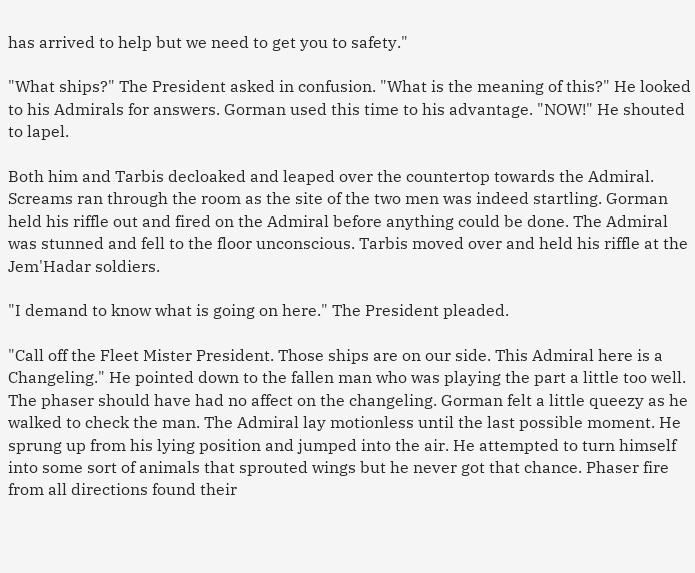has arrived to help but we need to get you to safety."

"What ships?" The President asked in confusion. "What is the meaning of this?" He looked to his Admirals for answers. Gorman used this time to his advantage. "NOW!" He shouted to lapel.

Both him and Tarbis decloaked and leaped over the countertop towards the Admiral. Screams ran through the room as the site of the two men was indeed startling. Gorman held his riffle out and fired on the Admiral before anything could be done. The Admiral was stunned and fell to the floor unconscious. Tarbis moved over and held his riffle at the Jem'Hadar soldiers.

"I demand to know what is going on here." The President pleaded.

"Call off the Fleet Mister President. Those ships are on our side. This Admiral here is a Changeling." He pointed down to the fallen man who was playing the part a little too well. The phaser should have had no affect on the changeling. Gorman felt a little queezy as he walked to check the man. The Admiral lay motionless until the last possible moment. He sprung up from his lying position and jumped into the air. He attempted to turn himself into some sort of animals that sprouted wings but he never got that chance. Phaser fire from all directions found their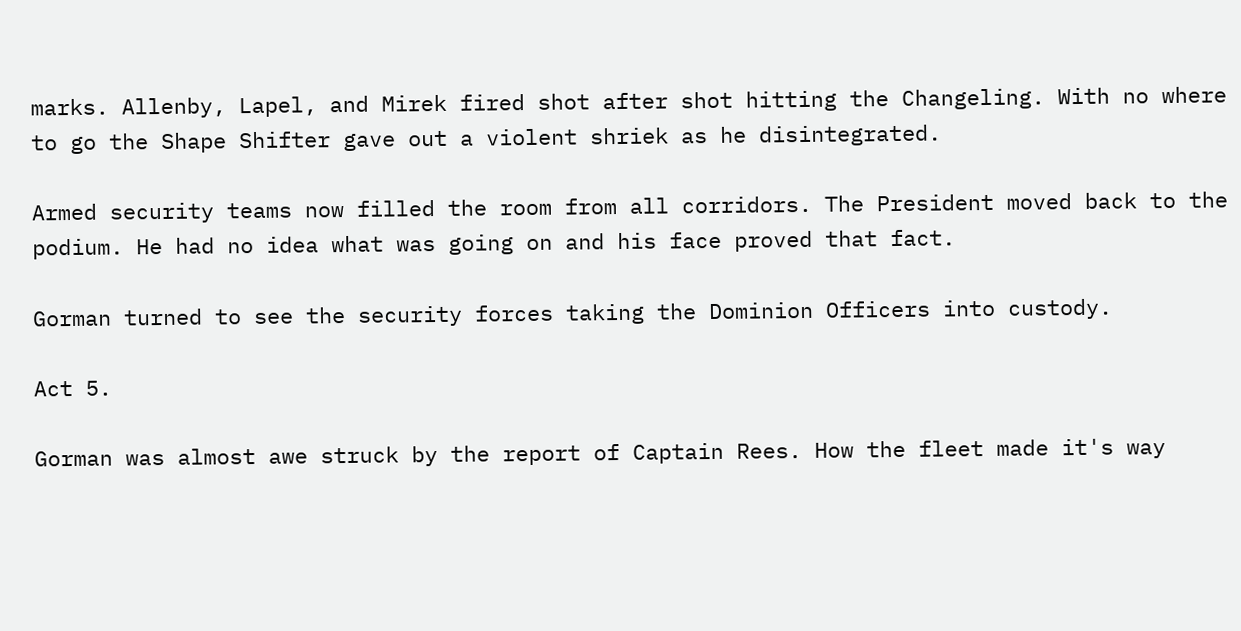marks. Allenby, Lapel, and Mirek fired shot after shot hitting the Changeling. With no where to go the Shape Shifter gave out a violent shriek as he disintegrated.

Armed security teams now filled the room from all corridors. The President moved back to the podium. He had no idea what was going on and his face proved that fact.

Gorman turned to see the security forces taking the Dominion Officers into custody.

Act 5.

Gorman was almost awe struck by the report of Captain Rees. How the fleet made it's way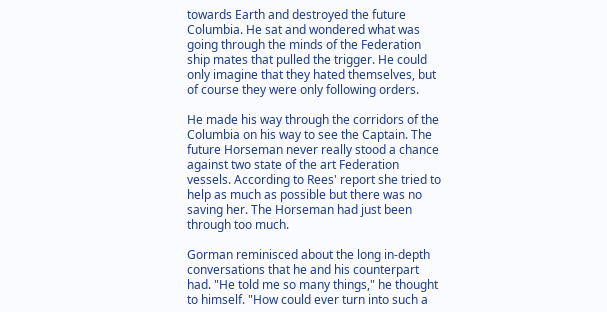towards Earth and destroyed the future Columbia. He sat and wondered what was going through the minds of the Federation ship mates that pulled the trigger. He could only imagine that they hated themselves, but of course they were only following orders.

He made his way through the corridors of the Columbia on his way to see the Captain. The future Horseman never really stood a chance against two state of the art Federation vessels. According to Rees' report she tried to help as much as possible but there was no saving her. The Horseman had just been through too much.

Gorman reminisced about the long in-depth conversations that he and his counterpart had. "He told me so many things," he thought to himself. "How could ever turn into such a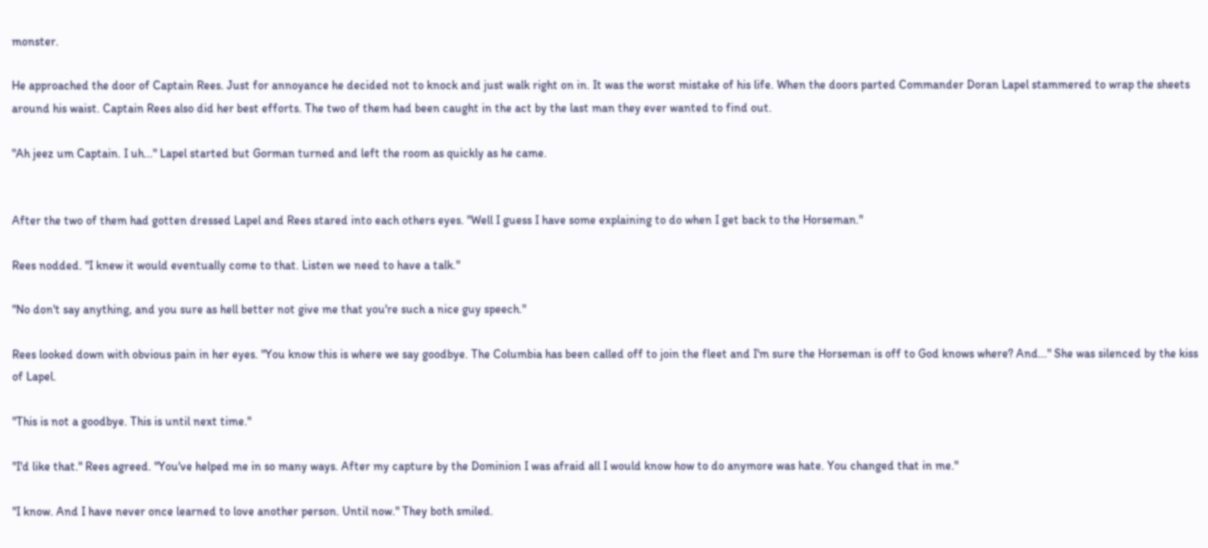monster.

He approached the door of Captain Rees. Just for annoyance he decided not to knock and just walk right on in. It was the worst mistake of his life. When the doors parted Commander Doran Lapel stammered to wrap the sheets around his waist. Captain Rees also did her best efforts. The two of them had been caught in the act by the last man they ever wanted to find out.

"Ah jeez um Captain. I uh..." Lapel started but Gorman turned and left the room as quickly as he came.


After the two of them had gotten dressed Lapel and Rees stared into each others eyes. "Well I guess I have some explaining to do when I get back to the Horseman."

Rees nodded. "I knew it would eventually come to that. Listen we need to have a talk."

"No don't say anything, and you sure as hell better not give me that you're such a nice guy speech."

Rees looked down with obvious pain in her eyes. "You know this is where we say goodbye. The Columbia has been called off to join the fleet and I'm sure the Horseman is off to God knows where? And..." She was silenced by the kiss of Lapel.

"This is not a goodbye. This is until next time."

"I'd like that." Rees agreed. "You've helped me in so many ways. After my capture by the Dominion I was afraid all I would know how to do anymore was hate. You changed that in me."

"I know. And I have never once learned to love another person. Until now." They both smiled.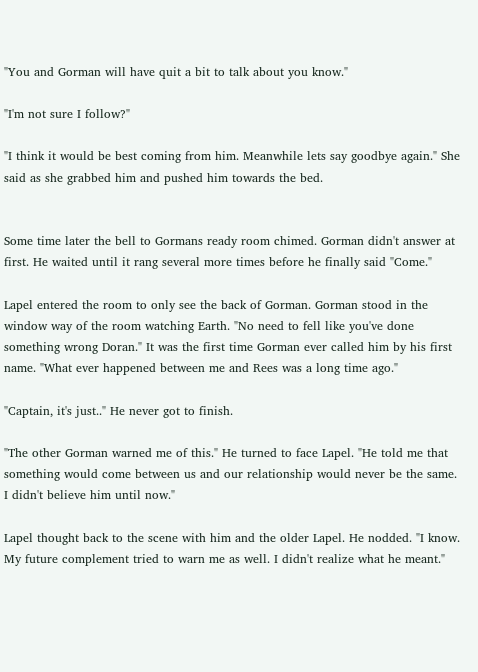"You and Gorman will have quit a bit to talk about you know."

"I'm not sure I follow?"

"I think it would be best coming from him. Meanwhile lets say goodbye again." She said as she grabbed him and pushed him towards the bed.


Some time later the bell to Gormans ready room chimed. Gorman didn't answer at first. He waited until it rang several more times before he finally said "Come."

Lapel entered the room to only see the back of Gorman. Gorman stood in the window way of the room watching Earth. "No need to fell like you've done something wrong Doran." It was the first time Gorman ever called him by his first name. "What ever happened between me and Rees was a long time ago."

"Captain, it's just.." He never got to finish.

"The other Gorman warned me of this." He turned to face Lapel. "He told me that something would come between us and our relationship would never be the same. I didn't believe him until now."

Lapel thought back to the scene with him and the older Lapel. He nodded. "I know. My future complement tried to warn me as well. I didn't realize what he meant."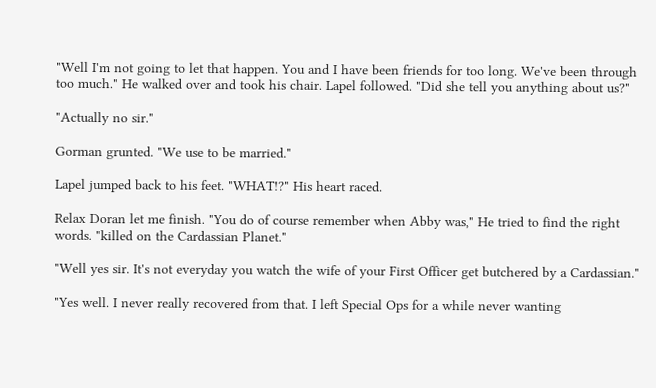"Well I'm not going to let that happen. You and I have been friends for too long. We've been through too much." He walked over and took his chair. Lapel followed. "Did she tell you anything about us?"

"Actually no sir."

Gorman grunted. "We use to be married."

Lapel jumped back to his feet. "WHAT!?" His heart raced.

Relax Doran let me finish. "You do of course remember when Abby was," He tried to find the right words. "killed on the Cardassian Planet."

"Well yes sir. It's not everyday you watch the wife of your First Officer get butchered by a Cardassian."

"Yes well. I never really recovered from that. I left Special Ops for a while never wanting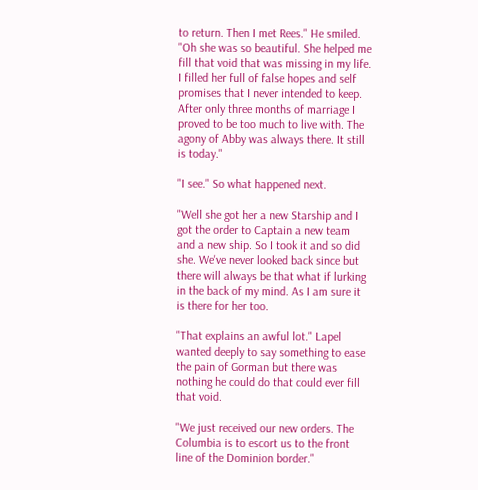to return. Then I met Rees." He smiled. "Oh she was so beautiful. She helped me fill that void that was missing in my life. I filled her full of false hopes and self promises that I never intended to keep. After only three months of marriage I proved to be too much to live with. The agony of Abby was always there. It still is today."

"I see." So what happened next.

"Well she got her a new Starship and I got the order to Captain a new team and a new ship. So I took it and so did she. We've never looked back since but there will always be that what if lurking in the back of my mind. As I am sure it is there for her too.

"That explains an awful lot." Lapel wanted deeply to say something to ease the pain of Gorman but there was nothing he could do that could ever fill that void.

"We just received our new orders. The Columbia is to escort us to the front line of the Dominion border."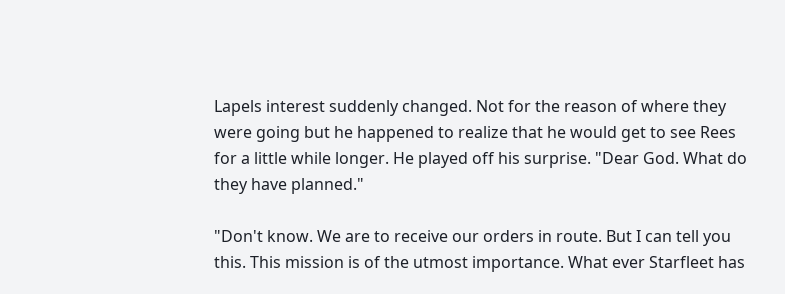Lapels interest suddenly changed. Not for the reason of where they were going but he happened to realize that he would get to see Rees for a little while longer. He played off his surprise. "Dear God. What do they have planned."

"Don't know. We are to receive our orders in route. But I can tell you this. This mission is of the utmost importance. What ever Starfleet has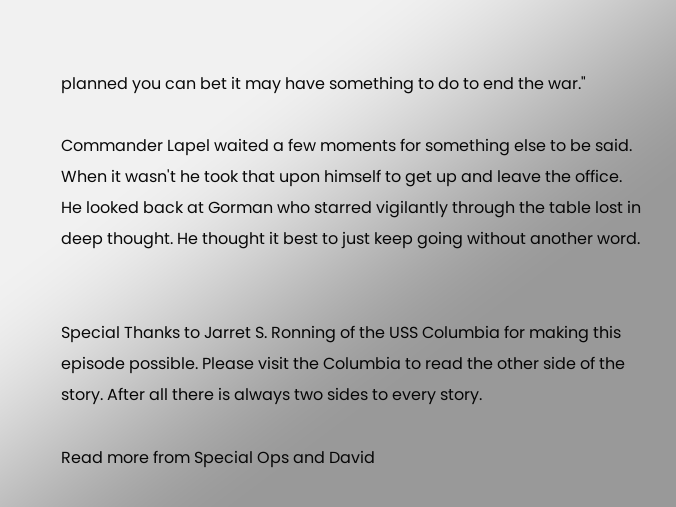planned you can bet it may have something to do to end the war."

Commander Lapel waited a few moments for something else to be said. When it wasn't he took that upon himself to get up and leave the office. He looked back at Gorman who starred vigilantly through the table lost in deep thought. He thought it best to just keep going without another word.


Special Thanks to Jarret S. Ronning of the USS Columbia for making this episode possible. Please visit the Columbia to read the other side of the story. After all there is always two sides to every story.

Read more from Special Ops and David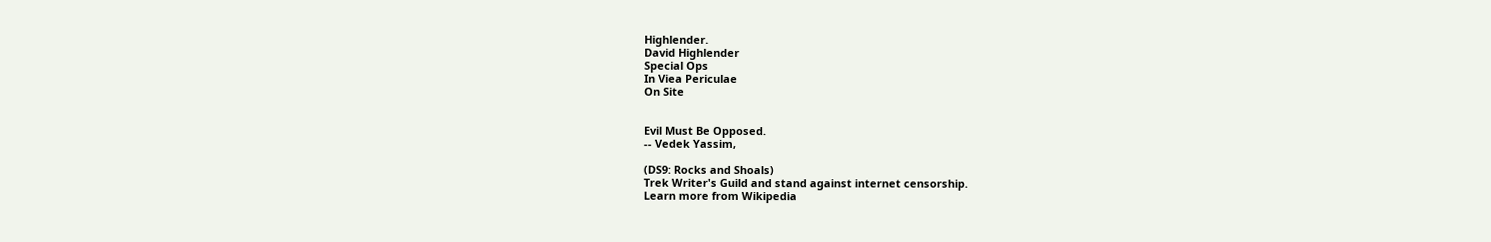Highlender.
David Highlender
Special Ops
In Viea Periculae
On Site


Evil Must Be Opposed.
-- Vedek Yassim,

(DS9: Rocks and Shoals)
Trek Writer's Guild and stand against internet censorship.
Learn more from Wikipedia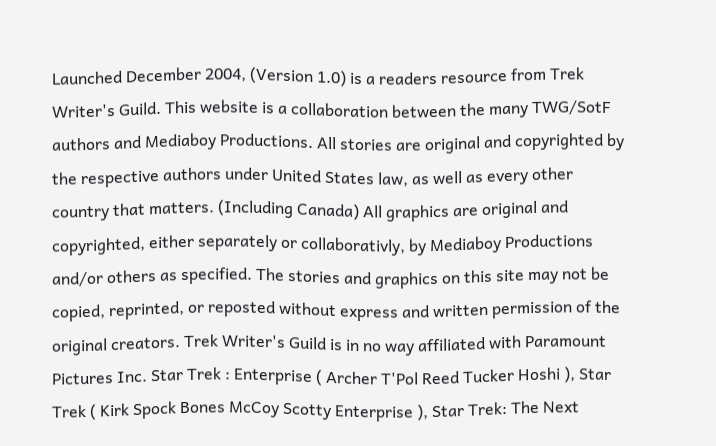Launched December 2004, (Version 1.0) is a readers resource from Trek Writer's Guild. This website is a collaboration between the many TWG/SotF authors and Mediaboy Productions. All stories are original and copyrighted by the respective authors under United States law, as well as every other country that matters. (Including Canada) All graphics are original and copyrighted, either separately or collaborativly, by Mediaboy Productions and/or others as specified. The stories and graphics on this site may not be copied, reprinted, or reposted without express and written permission of the original creators. Trek Writer's Guild is in no way affiliated with Paramount Pictures Inc. Star Trek : Enterprise ( Archer T'Pol Reed Tucker Hoshi ), Star Trek ( Kirk Spock Bones McCoy Scotty Enterprise ), Star Trek: The Next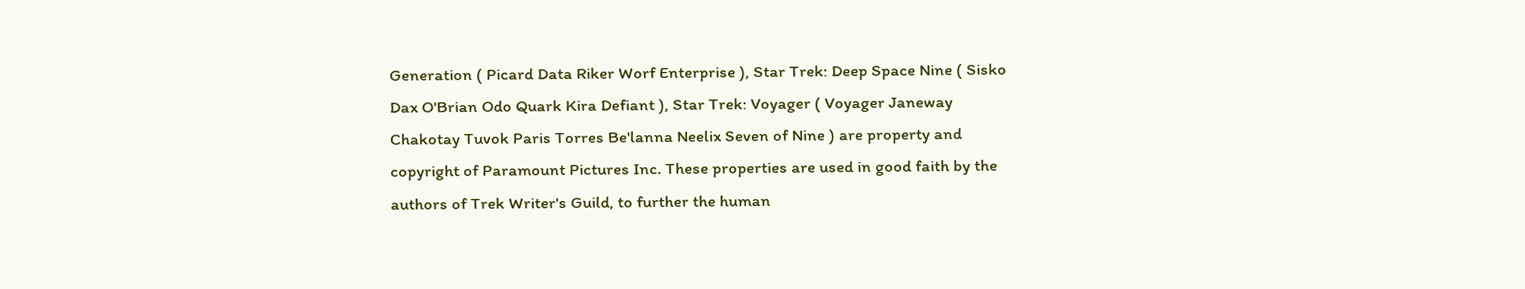Generation ( Picard Data Riker Worf Enterprise ), Star Trek: Deep Space Nine ( Sisko Dax O'Brian Odo Quark Kira Defiant ), Star Trek: Voyager ( Voyager Janeway Chakotay Tuvok Paris Torres Be'lanna Neelix Seven of Nine ) are property and copyright of Paramount Pictures Inc. These properties are used in good faith by the authors of Trek Writer's Guild, to further the human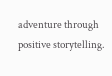adventure through positive storytelling.